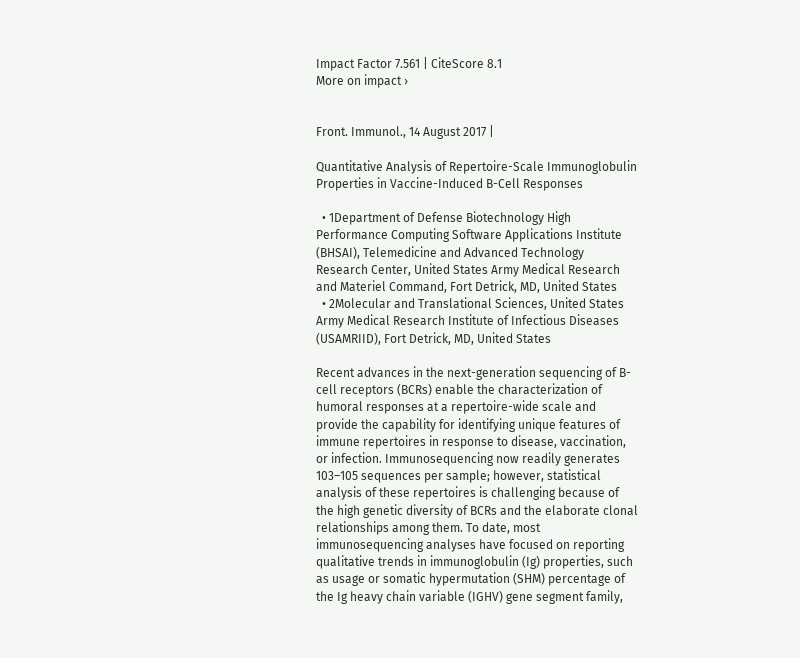Impact Factor 7.561 | CiteScore 8.1
More on impact ›


Front. Immunol., 14 August 2017 |

Quantitative Analysis of Repertoire-Scale Immunoglobulin Properties in Vaccine-Induced B-Cell Responses

  • 1Department of Defense Biotechnology High Performance Computing Software Applications Institute (BHSAI), Telemedicine and Advanced Technology Research Center, United States Army Medical Research and Materiel Command, Fort Detrick, MD, United States
  • 2Molecular and Translational Sciences, United States Army Medical Research Institute of Infectious Diseases (USAMRIID), Fort Detrick, MD, United States

Recent advances in the next-generation sequencing of B-cell receptors (BCRs) enable the characterization of humoral responses at a repertoire-wide scale and provide the capability for identifying unique features of immune repertoires in response to disease, vaccination, or infection. Immunosequencing now readily generates 103–105 sequences per sample; however, statistical analysis of these repertoires is challenging because of the high genetic diversity of BCRs and the elaborate clonal relationships among them. To date, most immunosequencing analyses have focused on reporting qualitative trends in immunoglobulin (Ig) properties, such as usage or somatic hypermutation (SHM) percentage of the Ig heavy chain variable (IGHV) gene segment family,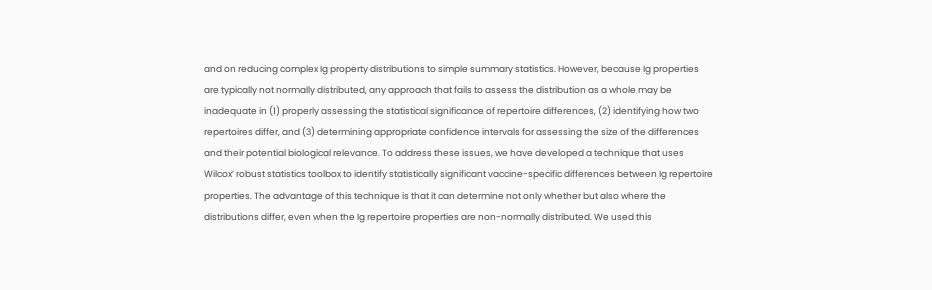and on reducing complex Ig property distributions to simple summary statistics. However, because Ig properties are typically not normally distributed, any approach that fails to assess the distribution as a whole may be inadequate in (1) properly assessing the statistical significance of repertoire differences, (2) identifying how two repertoires differ, and (3) determining appropriate confidence intervals for assessing the size of the differences and their potential biological relevance. To address these issues, we have developed a technique that uses Wilcox’ robust statistics toolbox to identify statistically significant vaccine-specific differences between Ig repertoire properties. The advantage of this technique is that it can determine not only whether but also where the distributions differ, even when the Ig repertoire properties are non-normally distributed. We used this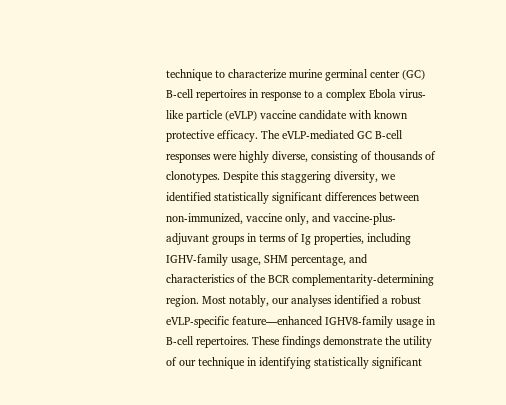technique to characterize murine germinal center (GC) B-cell repertoires in response to a complex Ebola virus-like particle (eVLP) vaccine candidate with known protective efficacy. The eVLP-mediated GC B-cell responses were highly diverse, consisting of thousands of clonotypes. Despite this staggering diversity, we identified statistically significant differences between non-immunized, vaccine only, and vaccine-plus-adjuvant groups in terms of Ig properties, including IGHV-family usage, SHM percentage, and characteristics of the BCR complementarity-determining region. Most notably, our analyses identified a robust eVLP-specific feature—enhanced IGHV8-family usage in B-cell repertoires. These findings demonstrate the utility of our technique in identifying statistically significant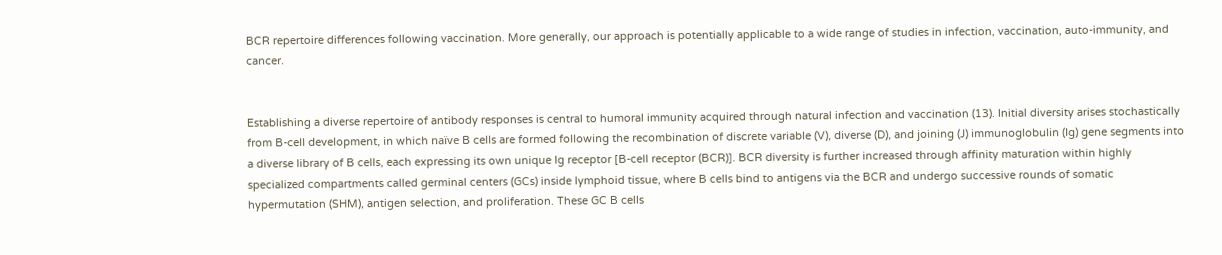BCR repertoire differences following vaccination. More generally, our approach is potentially applicable to a wide range of studies in infection, vaccination, auto-immunity, and cancer.


Establishing a diverse repertoire of antibody responses is central to humoral immunity acquired through natural infection and vaccination (13). Initial diversity arises stochastically from B-cell development, in which naïve B cells are formed following the recombination of discrete variable (V), diverse (D), and joining (J) immunoglobulin (Ig) gene segments into a diverse library of B cells, each expressing its own unique Ig receptor [B-cell receptor (BCR)]. BCR diversity is further increased through affinity maturation within highly specialized compartments called germinal centers (GCs) inside lymphoid tissue, where B cells bind to antigens via the BCR and undergo successive rounds of somatic hypermutation (SHM), antigen selection, and proliferation. These GC B cells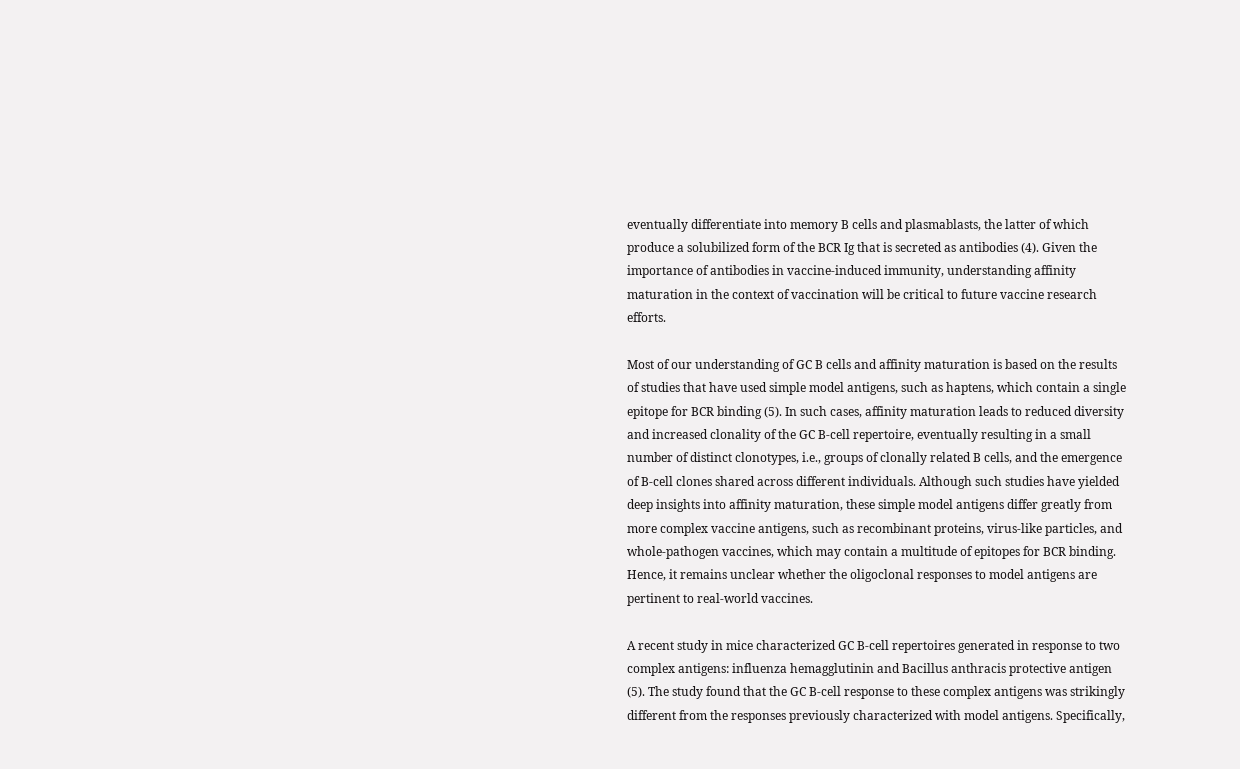eventually differentiate into memory B cells and plasmablasts, the latter of which produce a solubilized form of the BCR Ig that is secreted as antibodies (4). Given the importance of antibodies in vaccine-induced immunity, understanding affinity maturation in the context of vaccination will be critical to future vaccine research efforts.

Most of our understanding of GC B cells and affinity maturation is based on the results of studies that have used simple model antigens, such as haptens, which contain a single epitope for BCR binding (5). In such cases, affinity maturation leads to reduced diversity and increased clonality of the GC B-cell repertoire, eventually resulting in a small number of distinct clonotypes, i.e., groups of clonally related B cells, and the emergence of B-cell clones shared across different individuals. Although such studies have yielded deep insights into affinity maturation, these simple model antigens differ greatly from more complex vaccine antigens, such as recombinant proteins, virus-like particles, and whole-pathogen vaccines, which may contain a multitude of epitopes for BCR binding. Hence, it remains unclear whether the oligoclonal responses to model antigens are pertinent to real-world vaccines.

A recent study in mice characterized GC B-cell repertoires generated in response to two complex antigens: influenza hemagglutinin and Bacillus anthracis protective antigen (5). The study found that the GC B-cell response to these complex antigens was strikingly different from the responses previously characterized with model antigens. Specifically,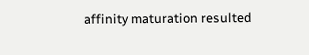affinity maturation resulted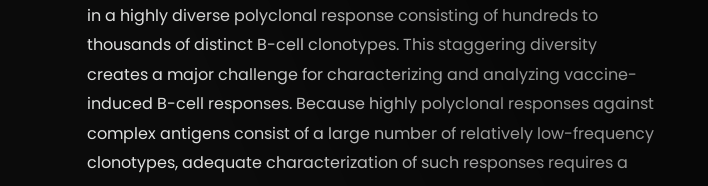in a highly diverse polyclonal response consisting of hundreds to thousands of distinct B-cell clonotypes. This staggering diversity creates a major challenge for characterizing and analyzing vaccine-induced B-cell responses. Because highly polyclonal responses against complex antigens consist of a large number of relatively low-frequency clonotypes, adequate characterization of such responses requires a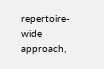repertoire-wide approach,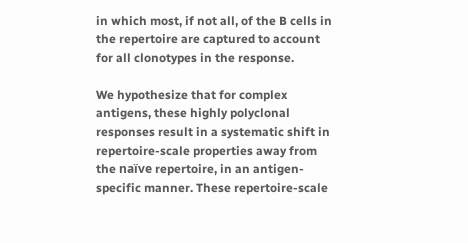in which most, if not all, of the B cells in the repertoire are captured to account for all clonotypes in the response.

We hypothesize that for complex antigens, these highly polyclonal responses result in a systematic shift in repertoire-scale properties away from the naïve repertoire, in an antigen-specific manner. These repertoire-scale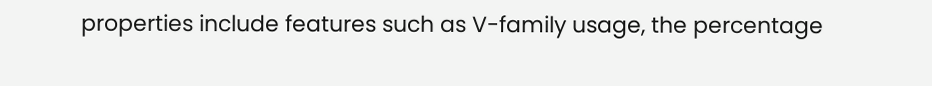properties include features such as V-family usage, the percentage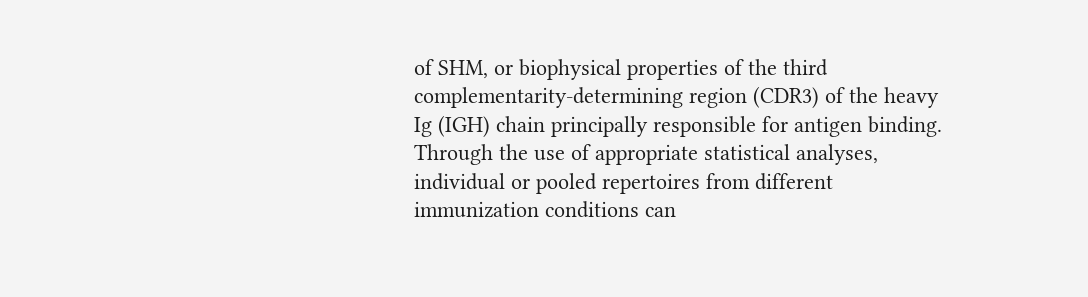of SHM, or biophysical properties of the third complementarity-determining region (CDR3) of the heavy Ig (IGH) chain principally responsible for antigen binding. Through the use of appropriate statistical analyses, individual or pooled repertoires from different immunization conditions can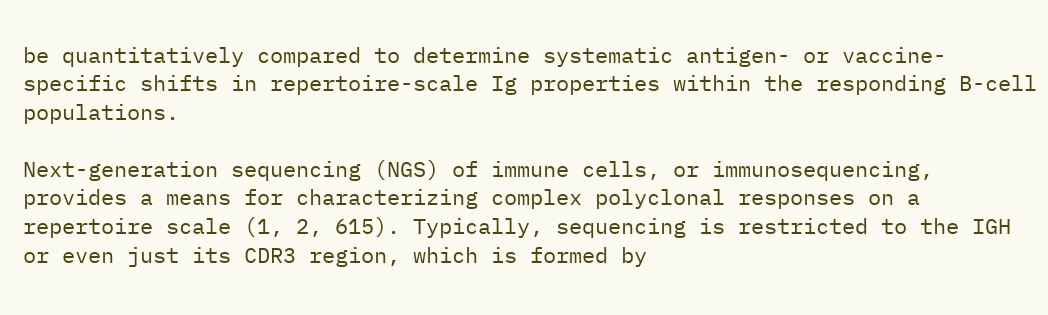be quantitatively compared to determine systematic antigen- or vaccine-specific shifts in repertoire-scale Ig properties within the responding B-cell populations.

Next-generation sequencing (NGS) of immune cells, or immunosequencing, provides a means for characterizing complex polyclonal responses on a repertoire scale (1, 2, 615). Typically, sequencing is restricted to the IGH or even just its CDR3 region, which is formed by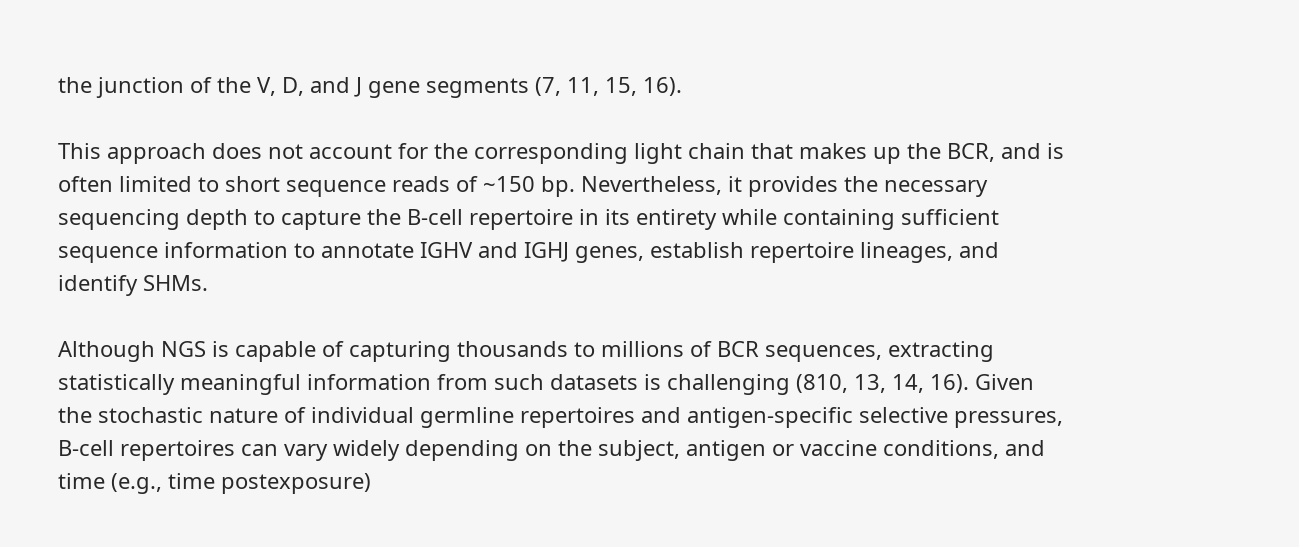the junction of the V, D, and J gene segments (7, 11, 15, 16).

This approach does not account for the corresponding light chain that makes up the BCR, and is often limited to short sequence reads of ~150 bp. Nevertheless, it provides the necessary sequencing depth to capture the B-cell repertoire in its entirety while containing sufficient sequence information to annotate IGHV and IGHJ genes, establish repertoire lineages, and identify SHMs.

Although NGS is capable of capturing thousands to millions of BCR sequences, extracting statistically meaningful information from such datasets is challenging (810, 13, 14, 16). Given the stochastic nature of individual germline repertoires and antigen-specific selective pressures, B-cell repertoires can vary widely depending on the subject, antigen or vaccine conditions, and time (e.g., time postexposure)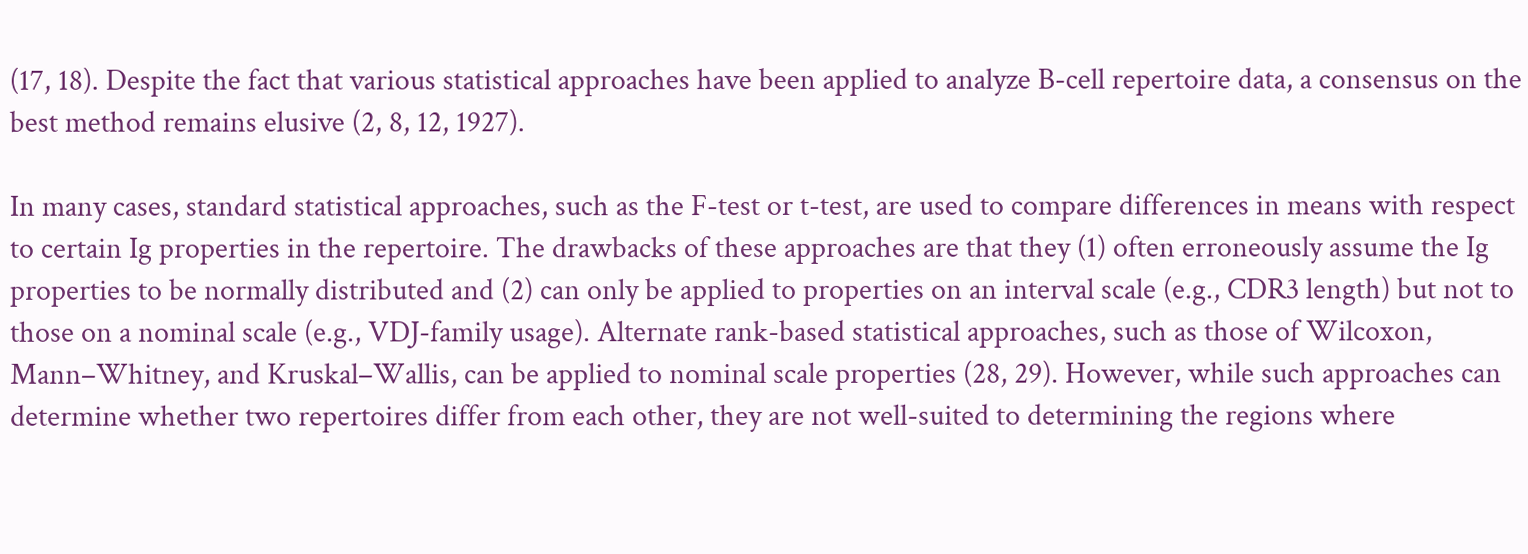(17, 18). Despite the fact that various statistical approaches have been applied to analyze B-cell repertoire data, a consensus on the best method remains elusive (2, 8, 12, 1927).

In many cases, standard statistical approaches, such as the F-test or t-test, are used to compare differences in means with respect to certain Ig properties in the repertoire. The drawbacks of these approaches are that they (1) often erroneously assume the Ig properties to be normally distributed and (2) can only be applied to properties on an interval scale (e.g., CDR3 length) but not to those on a nominal scale (e.g., VDJ-family usage). Alternate rank-based statistical approaches, such as those of Wilcoxon, Mann–Whitney, and Kruskal–Wallis, can be applied to nominal scale properties (28, 29). However, while such approaches can determine whether two repertoires differ from each other, they are not well-suited to determining the regions where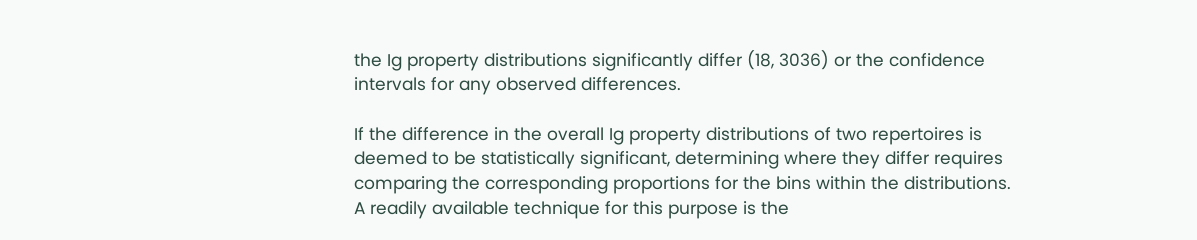the Ig property distributions significantly differ (18, 3036) or the confidence intervals for any observed differences.

If the difference in the overall Ig property distributions of two repertoires is deemed to be statistically significant, determining where they differ requires comparing the corresponding proportions for the bins within the distributions. A readily available technique for this purpose is the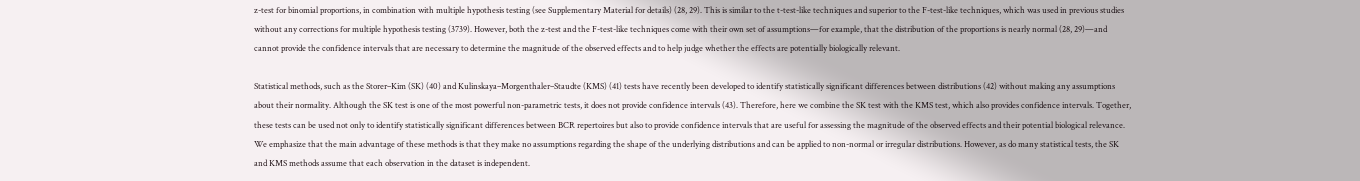z-test for binomial proportions, in combination with multiple hypothesis testing (see Supplementary Material for details) (28, 29). This is similar to the t-test-like techniques and superior to the F-test-like techniques, which was used in previous studies without any corrections for multiple hypothesis testing (3739). However, both the z-test and the F-test-like techniques come with their own set of assumptions—for example, that the distribution of the proportions is nearly normal (28, 29)—and cannot provide the confidence intervals that are necessary to determine the magnitude of the observed effects and to help judge whether the effects are potentially biologically relevant.

Statistical methods, such as the Storer–Kim (SK) (40) and Kulinskaya–Morgenthaler–Staudte (KMS) (41) tests have recently been developed to identify statistically significant differences between distributions (42) without making any assumptions about their normality. Although the SK test is one of the most powerful non-parametric tests, it does not provide confidence intervals (43). Therefore, here we combine the SK test with the KMS test, which also provides confidence intervals. Together, these tests can be used not only to identify statistically significant differences between BCR repertoires but also to provide confidence intervals that are useful for assessing the magnitude of the observed effects and their potential biological relevance. We emphasize that the main advantage of these methods is that they make no assumptions regarding the shape of the underlying distributions and can be applied to non-normal or irregular distributions. However, as do many statistical tests, the SK and KMS methods assume that each observation in the dataset is independent.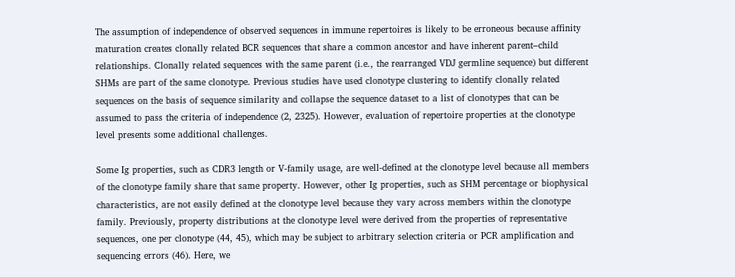The assumption of independence of observed sequences in immune repertoires is likely to be erroneous because affinity maturation creates clonally related BCR sequences that share a common ancestor and have inherent parent–child relationships. Clonally related sequences with the same parent (i.e., the rearranged VDJ germline sequence) but different SHMs are part of the same clonotype. Previous studies have used clonotype clustering to identify clonally related sequences on the basis of sequence similarity and collapse the sequence dataset to a list of clonotypes that can be assumed to pass the criteria of independence (2, 2325). However, evaluation of repertoire properties at the clonotype level presents some additional challenges.

Some Ig properties, such as CDR3 length or V-family usage, are well-defined at the clonotype level because all members of the clonotype family share that same property. However, other Ig properties, such as SHM percentage or biophysical characteristics, are not easily defined at the clonotype level because they vary across members within the clonotype family. Previously, property distributions at the clonotype level were derived from the properties of representative sequences, one per clonotype (44, 45), which may be subject to arbitrary selection criteria or PCR amplification and sequencing errors (46). Here, we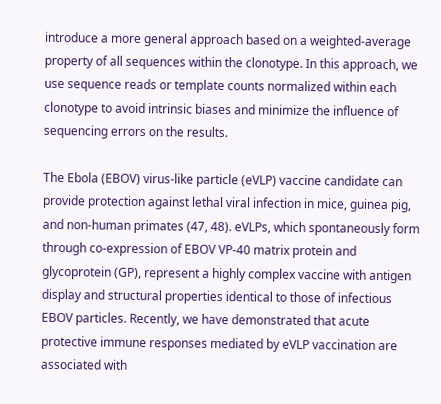introduce a more general approach based on a weighted-average property of all sequences within the clonotype. In this approach, we use sequence reads or template counts normalized within each clonotype to avoid intrinsic biases and minimize the influence of sequencing errors on the results.

The Ebola (EBOV) virus-like particle (eVLP) vaccine candidate can provide protection against lethal viral infection in mice, guinea pig, and non-human primates (47, 48). eVLPs, which spontaneously form through co-expression of EBOV VP-40 matrix protein and glycoprotein (GP), represent a highly complex vaccine with antigen display and structural properties identical to those of infectious EBOV particles. Recently, we have demonstrated that acute protective immune responses mediated by eVLP vaccination are associated with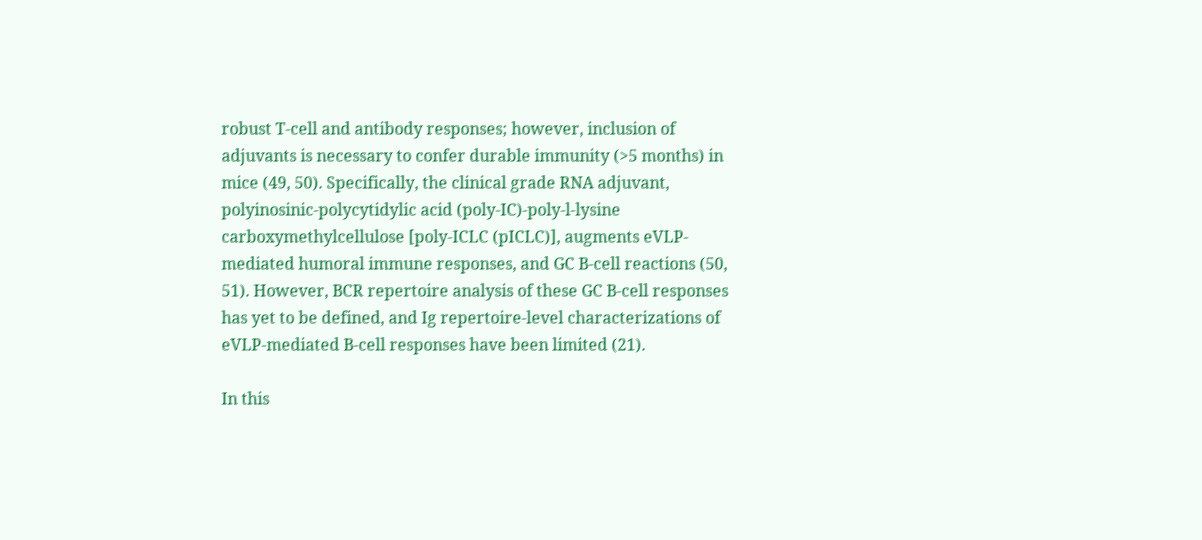robust T-cell and antibody responses; however, inclusion of adjuvants is necessary to confer durable immunity (>5 months) in mice (49, 50). Specifically, the clinical grade RNA adjuvant, polyinosinic-polycytidylic acid (poly-IC)-poly-l-lysine carboxymethylcellulose [poly-ICLC (pICLC)], augments eVLP-mediated humoral immune responses, and GC B-cell reactions (50, 51). However, BCR repertoire analysis of these GC B-cell responses has yet to be defined, and Ig repertoire-level characterizations of eVLP-mediated B-cell responses have been limited (21).

In this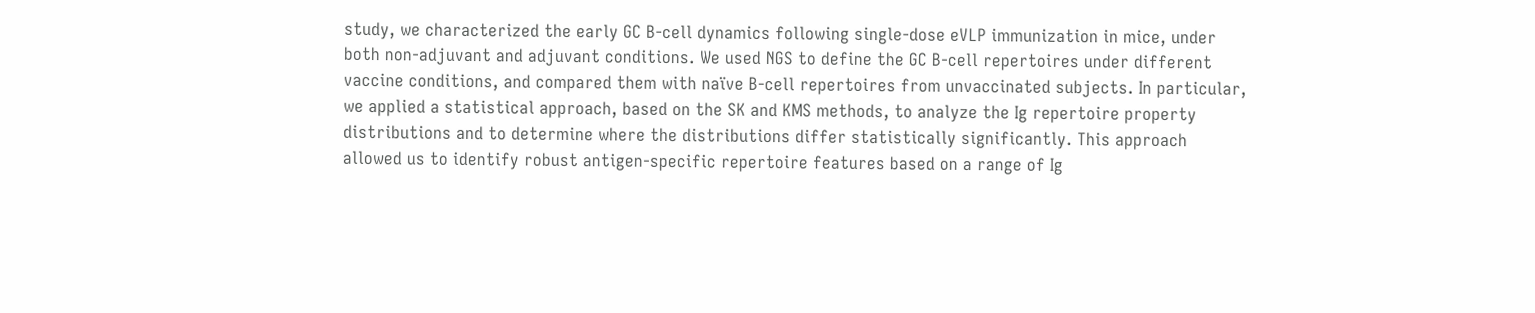study, we characterized the early GC B-cell dynamics following single-dose eVLP immunization in mice, under both non-adjuvant and adjuvant conditions. We used NGS to define the GC B-cell repertoires under different vaccine conditions, and compared them with naïve B-cell repertoires from unvaccinated subjects. In particular, we applied a statistical approach, based on the SK and KMS methods, to analyze the Ig repertoire property distributions and to determine where the distributions differ statistically significantly. This approach allowed us to identify robust antigen-specific repertoire features based on a range of Ig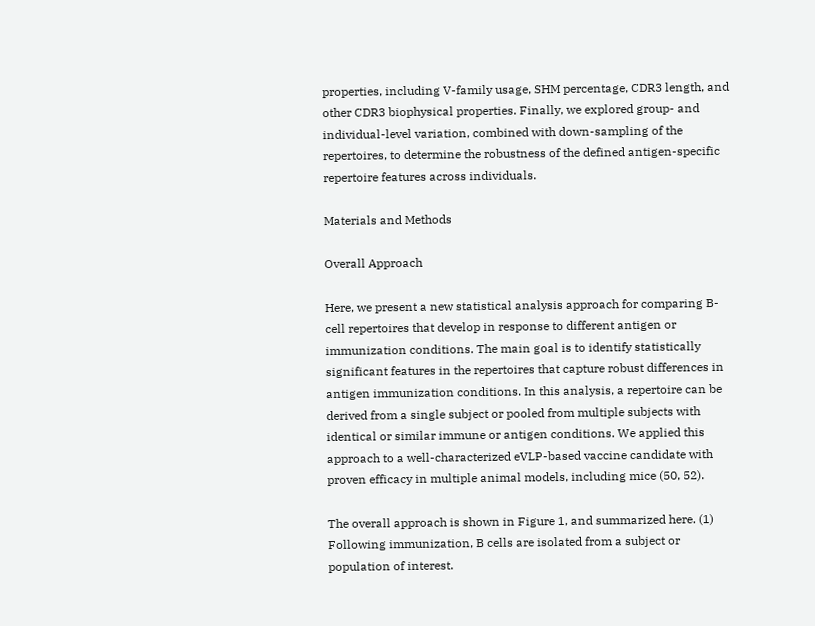properties, including V-family usage, SHM percentage, CDR3 length, and other CDR3 biophysical properties. Finally, we explored group- and individual-level variation, combined with down-sampling of the repertoires, to determine the robustness of the defined antigen-specific repertoire features across individuals.

Materials and Methods

Overall Approach

Here, we present a new statistical analysis approach for comparing B-cell repertoires that develop in response to different antigen or immunization conditions. The main goal is to identify statistically significant features in the repertoires that capture robust differences in antigen immunization conditions. In this analysis, a repertoire can be derived from a single subject or pooled from multiple subjects with identical or similar immune or antigen conditions. We applied this approach to a well-characterized eVLP-based vaccine candidate with proven efficacy in multiple animal models, including mice (50, 52).

The overall approach is shown in Figure 1, and summarized here. (1) Following immunization, B cells are isolated from a subject or population of interest.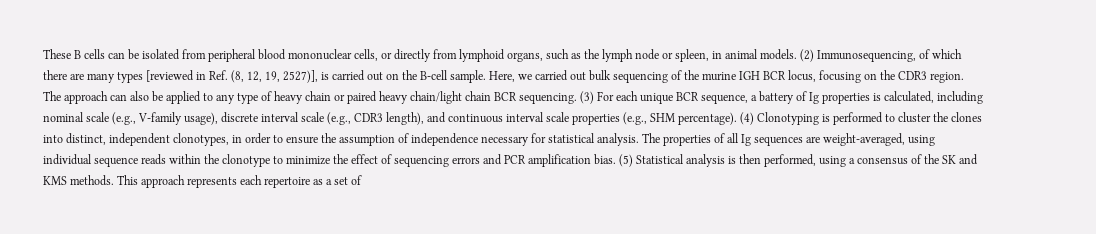These B cells can be isolated from peripheral blood mononuclear cells, or directly from lymphoid organs, such as the lymph node or spleen, in animal models. (2) Immunosequencing, of which there are many types [reviewed in Ref. (8, 12, 19, 2527)], is carried out on the B-cell sample. Here, we carried out bulk sequencing of the murine IGH BCR locus, focusing on the CDR3 region. The approach can also be applied to any type of heavy chain or paired heavy chain/light chain BCR sequencing. (3) For each unique BCR sequence, a battery of Ig properties is calculated, including nominal scale (e.g., V-family usage), discrete interval scale (e.g., CDR3 length), and continuous interval scale properties (e.g., SHM percentage). (4) Clonotyping is performed to cluster the clones into distinct, independent clonotypes, in order to ensure the assumption of independence necessary for statistical analysis. The properties of all Ig sequences are weight-averaged, using individual sequence reads within the clonotype to minimize the effect of sequencing errors and PCR amplification bias. (5) Statistical analysis is then performed, using a consensus of the SK and KMS methods. This approach represents each repertoire as a set of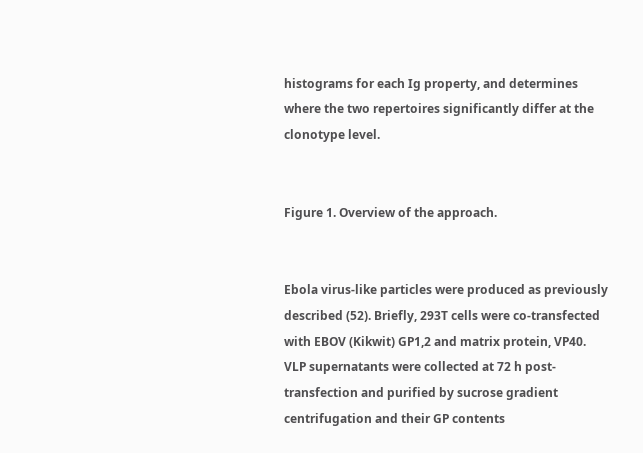histograms for each Ig property, and determines where the two repertoires significantly differ at the clonotype level.


Figure 1. Overview of the approach.


Ebola virus-like particles were produced as previously described (52). Briefly, 293T cells were co-transfected with EBOV (Kikwit) GP1,2 and matrix protein, VP40. VLP supernatants were collected at 72 h post-transfection and purified by sucrose gradient centrifugation and their GP contents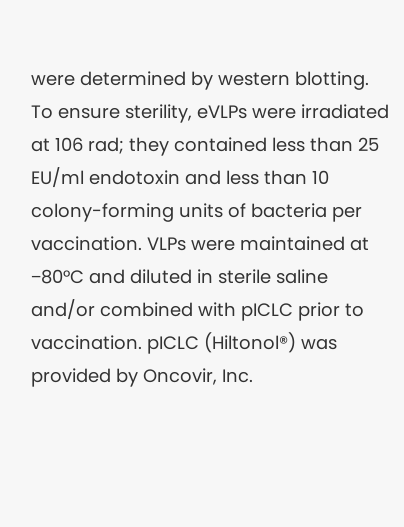were determined by western blotting. To ensure sterility, eVLPs were irradiated at 106 rad; they contained less than 25 EU/ml endotoxin and less than 10 colony-forming units of bacteria per vaccination. VLPs were maintained at −80°C and diluted in sterile saline and/or combined with pICLC prior to vaccination. pICLC (Hiltonol®) was provided by Oncovir, Inc.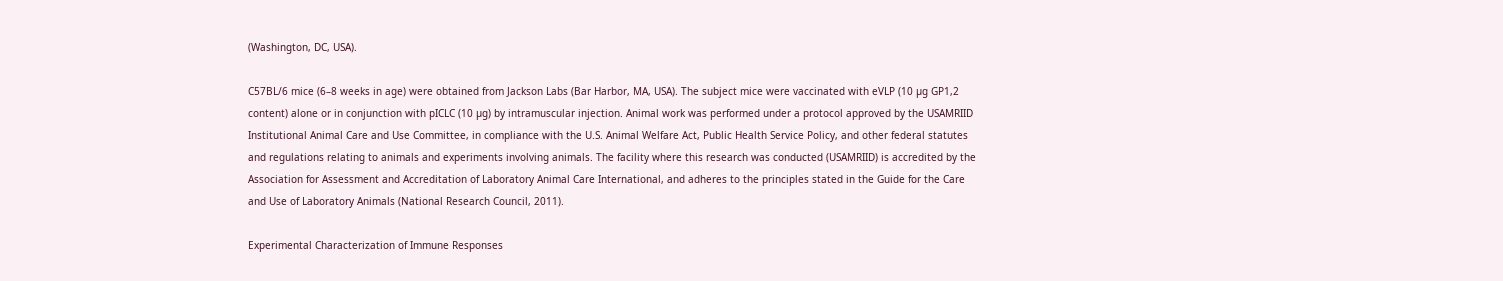(Washington, DC, USA).

C57BL/6 mice (6–8 weeks in age) were obtained from Jackson Labs (Bar Harbor, MA, USA). The subject mice were vaccinated with eVLP (10 µg GP1,2 content) alone or in conjunction with pICLC (10 µg) by intramuscular injection. Animal work was performed under a protocol approved by the USAMRIID Institutional Animal Care and Use Committee, in compliance with the U.S. Animal Welfare Act, Public Health Service Policy, and other federal statutes and regulations relating to animals and experiments involving animals. The facility where this research was conducted (USAMRIID) is accredited by the Association for Assessment and Accreditation of Laboratory Animal Care International, and adheres to the principles stated in the Guide for the Care and Use of Laboratory Animals (National Research Council, 2011).

Experimental Characterization of Immune Responses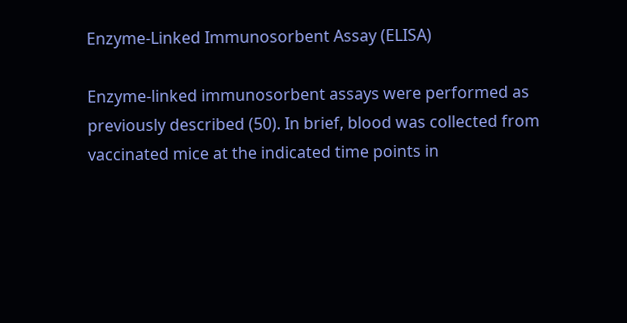Enzyme-Linked Immunosorbent Assay (ELISA)

Enzyme-linked immunosorbent assays were performed as previously described (50). In brief, blood was collected from vaccinated mice at the indicated time points in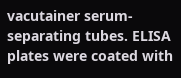vacutainer serum-separating tubes. ELISA plates were coated with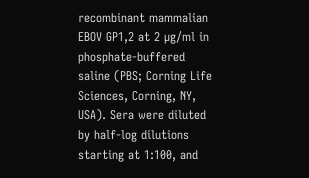recombinant mammalian EBOV GP1,2 at 2 µg/ml in phosphate-buffered saline (PBS; Corning Life Sciences, Corning, NY, USA). Sera were diluted by half-log dilutions starting at 1:100, and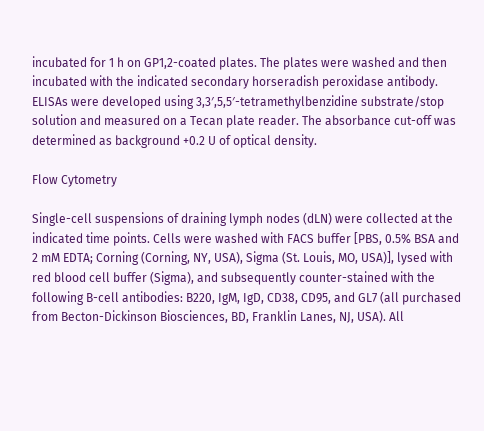incubated for 1 h on GP1,2-coated plates. The plates were washed and then incubated with the indicated secondary horseradish peroxidase antibody. ELISAs were developed using 3,3′,5,5′-tetramethylbenzidine substrate/stop solution and measured on a Tecan plate reader. The absorbance cut-off was determined as background +0.2 U of optical density.

Flow Cytometry

Single-cell suspensions of draining lymph nodes (dLN) were collected at the indicated time points. Cells were washed with FACS buffer [PBS, 0.5% BSA and 2 mM EDTA; Corning (Corning, NY, USA), Sigma (St. Louis, MO, USA)], lysed with red blood cell buffer (Sigma), and subsequently counter-stained with the following B-cell antibodies: B220, IgM, IgD, CD38, CD95, and GL7 (all purchased from Becton-Dickinson Biosciences, BD, Franklin Lanes, NJ, USA). All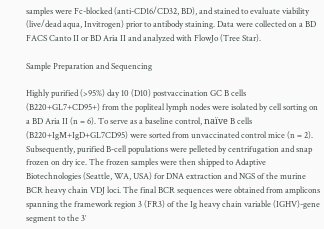samples were Fc-blocked (anti-CD16/CD32, BD), and stained to evaluate viability (live/dead aqua, Invitrogen) prior to antibody staining. Data were collected on a BD FACS Canto II or BD Aria II and analyzed with FlowJo (Tree Star).

Sample Preparation and Sequencing

Highly purified (>95%) day 10 (D10) postvaccination GC B cells (B220+GL7+CD95+) from the popliteal lymph nodes were isolated by cell sorting on a BD Aria II (n = 6). To serve as a baseline control, naïve B cells (B220+IgM+IgD+GL7CD95) were sorted from unvaccinated control mice (n = 2). Subsequently, purified B-cell populations were pelleted by centrifugation and snap frozen on dry ice. The frozen samples were then shipped to Adaptive Biotechnologies (Seattle, WA, USA) for DNA extraction and NGS of the murine BCR heavy chain VDJ loci. The final BCR sequences were obtained from amplicons spanning the framework region 3 (FR3) of the Ig heavy chain variable (IGHV)-gene segment to the 3′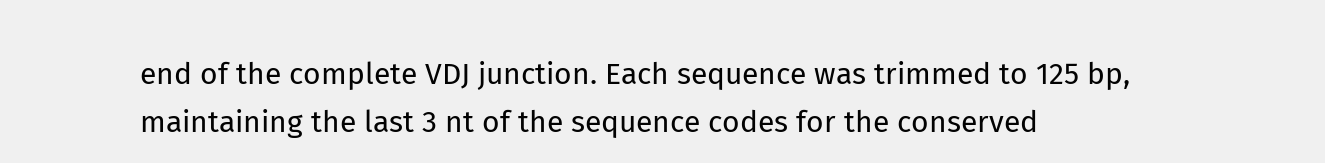end of the complete VDJ junction. Each sequence was trimmed to 125 bp, maintaining the last 3 nt of the sequence codes for the conserved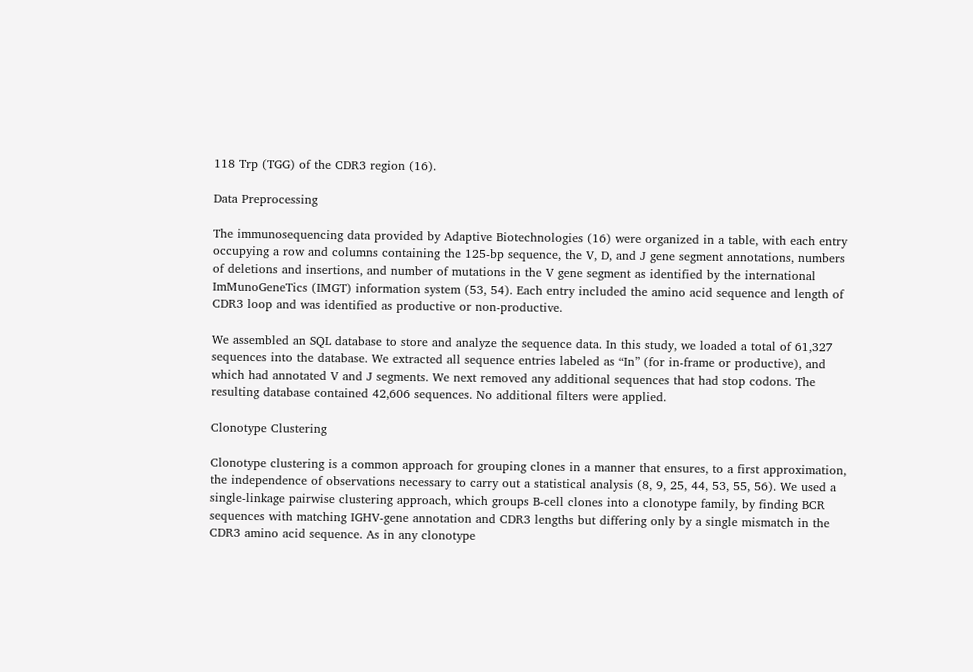118 Trp (TGG) of the CDR3 region (16).

Data Preprocessing

The immunosequencing data provided by Adaptive Biotechnologies (16) were organized in a table, with each entry occupying a row and columns containing the 125-bp sequence, the V, D, and J gene segment annotations, numbers of deletions and insertions, and number of mutations in the V gene segment as identified by the international ImMunoGeneTics (IMGT) information system (53, 54). Each entry included the amino acid sequence and length of CDR3 loop and was identified as productive or non-productive.

We assembled an SQL database to store and analyze the sequence data. In this study, we loaded a total of 61,327 sequences into the database. We extracted all sequence entries labeled as “In” (for in-frame or productive), and which had annotated V and J segments. We next removed any additional sequences that had stop codons. The resulting database contained 42,606 sequences. No additional filters were applied.

Clonotype Clustering

Clonotype clustering is a common approach for grouping clones in a manner that ensures, to a first approximation, the independence of observations necessary to carry out a statistical analysis (8, 9, 25, 44, 53, 55, 56). We used a single-linkage pairwise clustering approach, which groups B-cell clones into a clonotype family, by finding BCR sequences with matching IGHV-gene annotation and CDR3 lengths but differing only by a single mismatch in the CDR3 amino acid sequence. As in any clonotype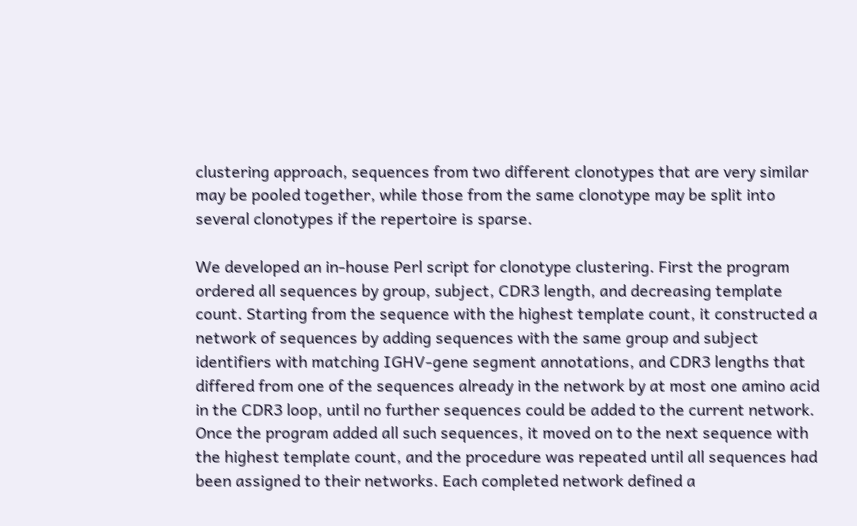clustering approach, sequences from two different clonotypes that are very similar may be pooled together, while those from the same clonotype may be split into several clonotypes if the repertoire is sparse.

We developed an in-house Perl script for clonotype clustering. First the program ordered all sequences by group, subject, CDR3 length, and decreasing template count. Starting from the sequence with the highest template count, it constructed a network of sequences by adding sequences with the same group and subject identifiers with matching IGHV-gene segment annotations, and CDR3 lengths that differed from one of the sequences already in the network by at most one amino acid in the CDR3 loop, until no further sequences could be added to the current network. Once the program added all such sequences, it moved on to the next sequence with the highest template count, and the procedure was repeated until all sequences had been assigned to their networks. Each completed network defined a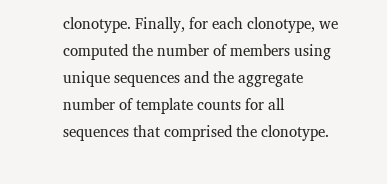clonotype. Finally, for each clonotype, we computed the number of members using unique sequences and the aggregate number of template counts for all sequences that comprised the clonotype.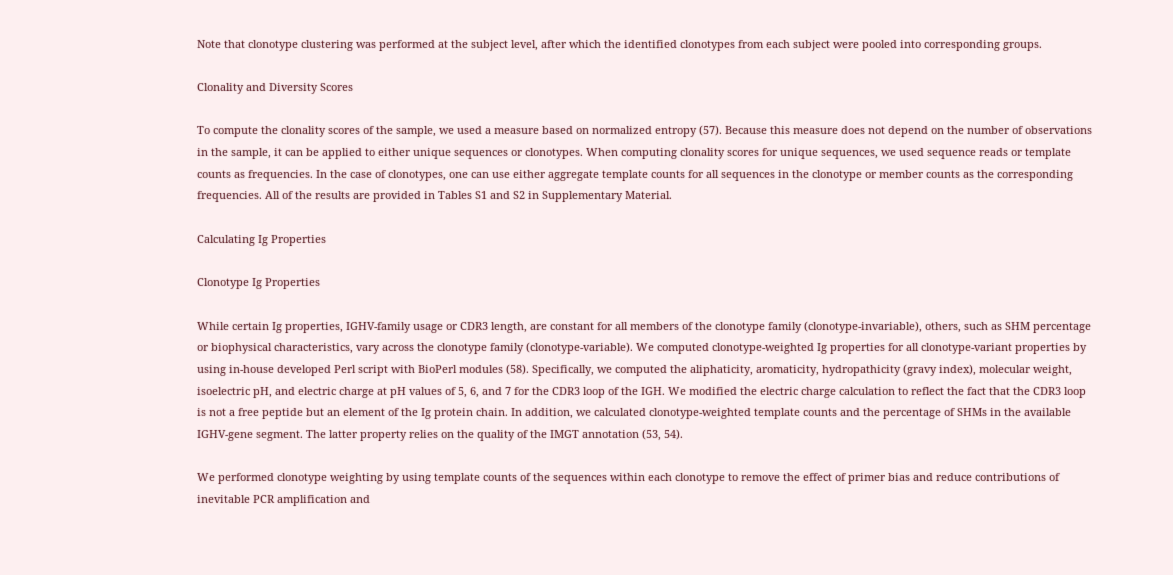Note that clonotype clustering was performed at the subject level, after which the identified clonotypes from each subject were pooled into corresponding groups.

Clonality and Diversity Scores

To compute the clonality scores of the sample, we used a measure based on normalized entropy (57). Because this measure does not depend on the number of observations in the sample, it can be applied to either unique sequences or clonotypes. When computing clonality scores for unique sequences, we used sequence reads or template counts as frequencies. In the case of clonotypes, one can use either aggregate template counts for all sequences in the clonotype or member counts as the corresponding frequencies. All of the results are provided in Tables S1 and S2 in Supplementary Material.

Calculating Ig Properties

Clonotype Ig Properties

While certain Ig properties, IGHV-family usage or CDR3 length, are constant for all members of the clonotype family (clonotype-invariable), others, such as SHM percentage or biophysical characteristics, vary across the clonotype family (clonotype-variable). We computed clonotype-weighted Ig properties for all clonotype-variant properties by using in-house developed Perl script with BioPerl modules (58). Specifically, we computed the aliphaticity, aromaticity, hydropathicity (gravy index), molecular weight, isoelectric pH, and electric charge at pH values of 5, 6, and 7 for the CDR3 loop of the IGH. We modified the electric charge calculation to reflect the fact that the CDR3 loop is not a free peptide but an element of the Ig protein chain. In addition, we calculated clonotype-weighted template counts and the percentage of SHMs in the available IGHV-gene segment. The latter property relies on the quality of the IMGT annotation (53, 54).

We performed clonotype weighting by using template counts of the sequences within each clonotype to remove the effect of primer bias and reduce contributions of inevitable PCR amplification and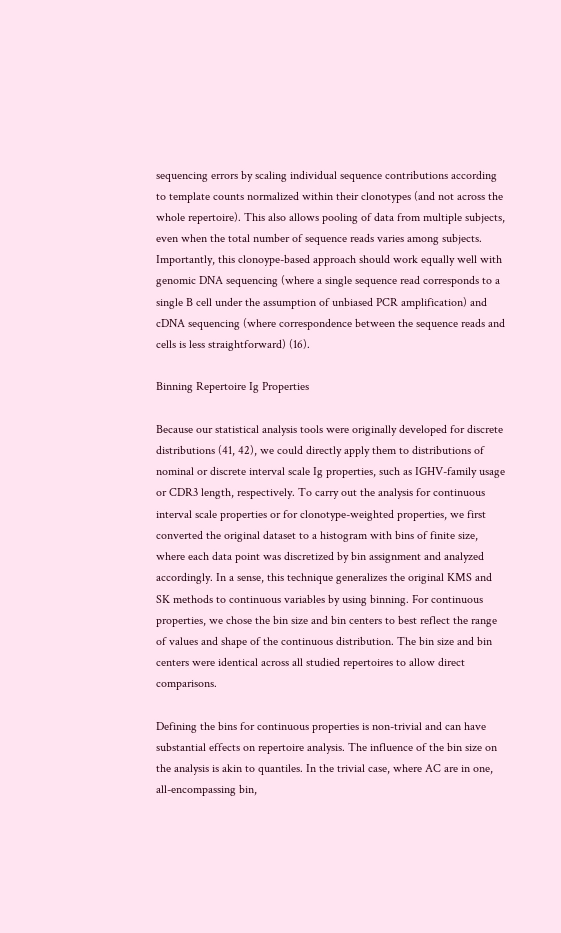sequencing errors by scaling individual sequence contributions according to template counts normalized within their clonotypes (and not across the whole repertoire). This also allows pooling of data from multiple subjects, even when the total number of sequence reads varies among subjects. Importantly, this clonoype-based approach should work equally well with genomic DNA sequencing (where a single sequence read corresponds to a single B cell under the assumption of unbiased PCR amplification) and cDNA sequencing (where correspondence between the sequence reads and cells is less straightforward) (16).

Binning Repertoire Ig Properties

Because our statistical analysis tools were originally developed for discrete distributions (41, 42), we could directly apply them to distributions of nominal or discrete interval scale Ig properties, such as IGHV-family usage or CDR3 length, respectively. To carry out the analysis for continuous interval scale properties or for clonotype-weighted properties, we first converted the original dataset to a histogram with bins of finite size, where each data point was discretized by bin assignment and analyzed accordingly. In a sense, this technique generalizes the original KMS and SK methods to continuous variables by using binning. For continuous properties, we chose the bin size and bin centers to best reflect the range of values and shape of the continuous distribution. The bin size and bin centers were identical across all studied repertoires to allow direct comparisons.

Defining the bins for continuous properties is non-trivial and can have substantial effects on repertoire analysis. The influence of the bin size on the analysis is akin to quantiles. In the trivial case, where AC are in one, all-encompassing bin,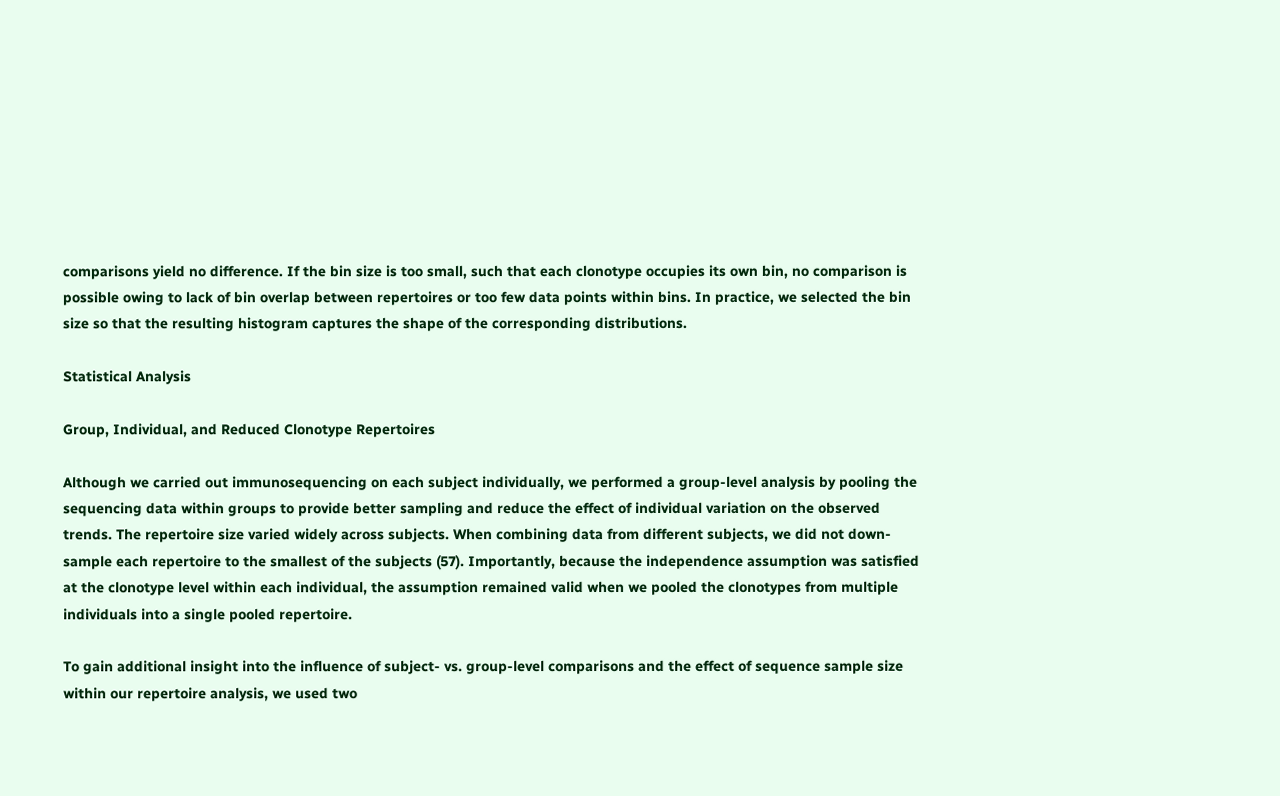comparisons yield no difference. If the bin size is too small, such that each clonotype occupies its own bin, no comparison is possible owing to lack of bin overlap between repertoires or too few data points within bins. In practice, we selected the bin size so that the resulting histogram captures the shape of the corresponding distributions.

Statistical Analysis

Group, Individual, and Reduced Clonotype Repertoires

Although we carried out immunosequencing on each subject individually, we performed a group-level analysis by pooling the sequencing data within groups to provide better sampling and reduce the effect of individual variation on the observed trends. The repertoire size varied widely across subjects. When combining data from different subjects, we did not down-sample each repertoire to the smallest of the subjects (57). Importantly, because the independence assumption was satisfied at the clonotype level within each individual, the assumption remained valid when we pooled the clonotypes from multiple individuals into a single pooled repertoire.

To gain additional insight into the influence of subject- vs. group-level comparisons and the effect of sequence sample size within our repertoire analysis, we used two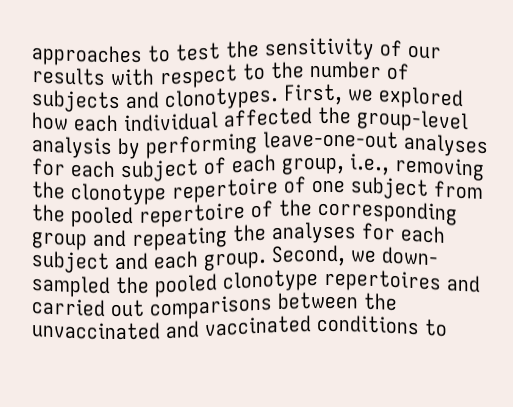approaches to test the sensitivity of our results with respect to the number of subjects and clonotypes. First, we explored how each individual affected the group-level analysis by performing leave-one-out analyses for each subject of each group, i.e., removing the clonotype repertoire of one subject from the pooled repertoire of the corresponding group and repeating the analyses for each subject and each group. Second, we down-sampled the pooled clonotype repertoires and carried out comparisons between the unvaccinated and vaccinated conditions to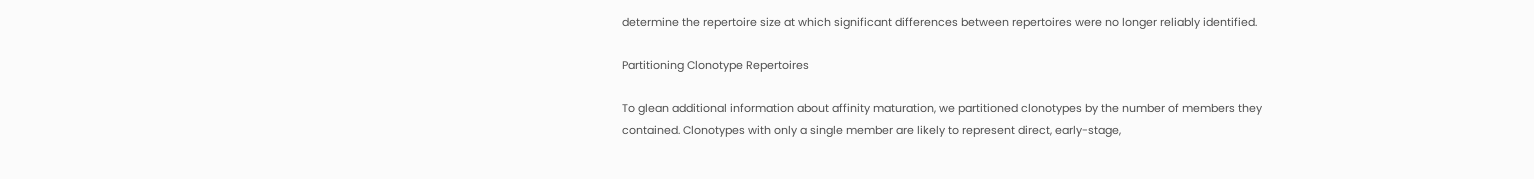determine the repertoire size at which significant differences between repertoires were no longer reliably identified.

Partitioning Clonotype Repertoires

To glean additional information about affinity maturation, we partitioned clonotypes by the number of members they contained. Clonotypes with only a single member are likely to represent direct, early-stage,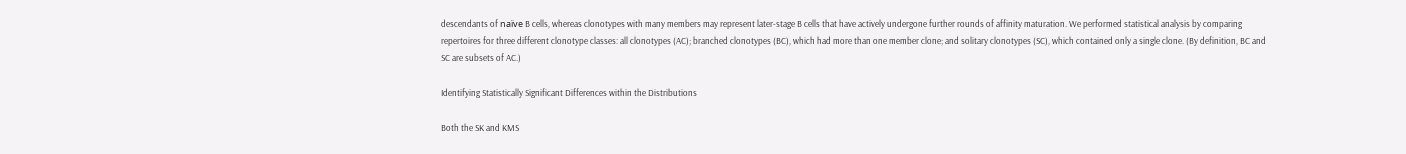descendants of naïve B cells, whereas clonotypes with many members may represent later-stage B cells that have actively undergone further rounds of affinity maturation. We performed statistical analysis by comparing repertoires for three different clonotype classes: all clonotypes (AC); branched clonotypes (BC), which had more than one member clone; and solitary clonotypes (SC), which contained only a single clone. (By definition, BC and SC are subsets of AC.)

Identifying Statistically Significant Differences within the Distributions

Both the SK and KMS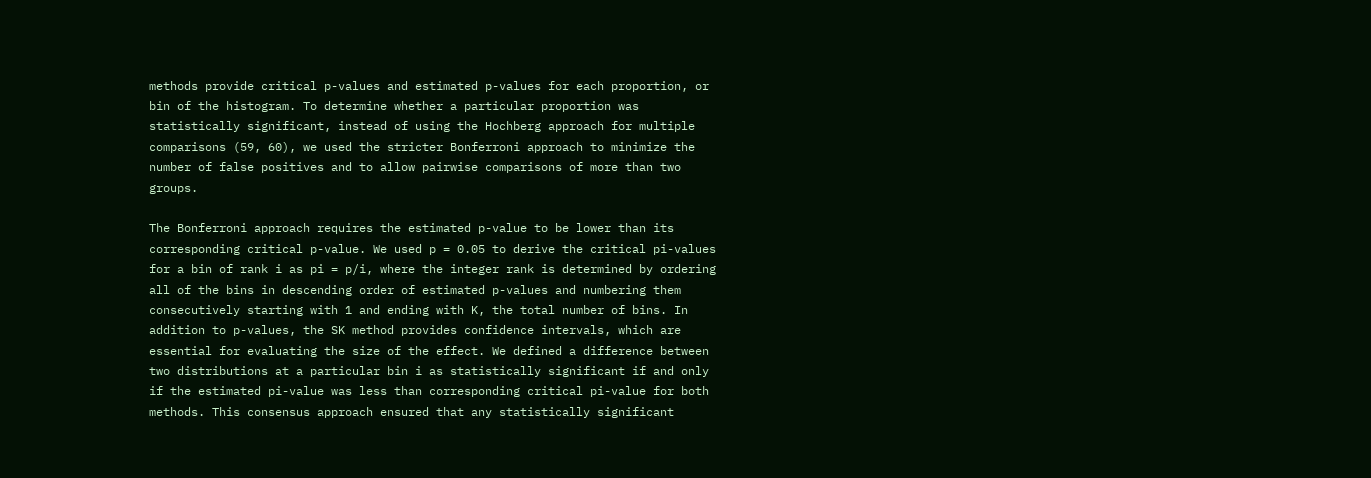methods provide critical p-values and estimated p-values for each proportion, or bin of the histogram. To determine whether a particular proportion was statistically significant, instead of using the Hochberg approach for multiple comparisons (59, 60), we used the stricter Bonferroni approach to minimize the number of false positives and to allow pairwise comparisons of more than two groups.

The Bonferroni approach requires the estimated p-value to be lower than its corresponding critical p-value. We used p = 0.05 to derive the critical pi-values for a bin of rank i as pi = p/i, where the integer rank is determined by ordering all of the bins in descending order of estimated p-values and numbering them consecutively starting with 1 and ending with K, the total number of bins. In addition to p-values, the SK method provides confidence intervals, which are essential for evaluating the size of the effect. We defined a difference between two distributions at a particular bin i as statistically significant if and only if the estimated pi-value was less than corresponding critical pi-value for both methods. This consensus approach ensured that any statistically significant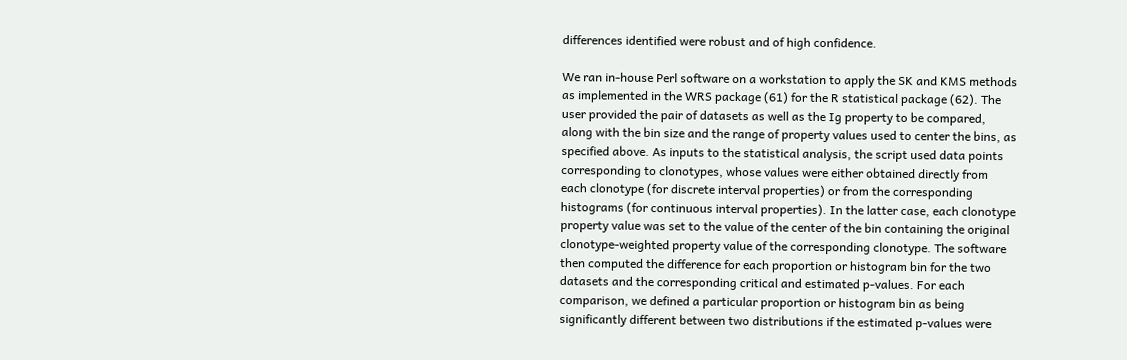differences identified were robust and of high confidence.

We ran in-house Perl software on a workstation to apply the SK and KMS methods as implemented in the WRS package (61) for the R statistical package (62). The user provided the pair of datasets as well as the Ig property to be compared, along with the bin size and the range of property values used to center the bins, as specified above. As inputs to the statistical analysis, the script used data points corresponding to clonotypes, whose values were either obtained directly from each clonotype (for discrete interval properties) or from the corresponding histograms (for continuous interval properties). In the latter case, each clonotype property value was set to the value of the center of the bin containing the original clonotype-weighted property value of the corresponding clonotype. The software then computed the difference for each proportion or histogram bin for the two datasets and the corresponding critical and estimated p-values. For each comparison, we defined a particular proportion or histogram bin as being significantly different between two distributions if the estimated p-values were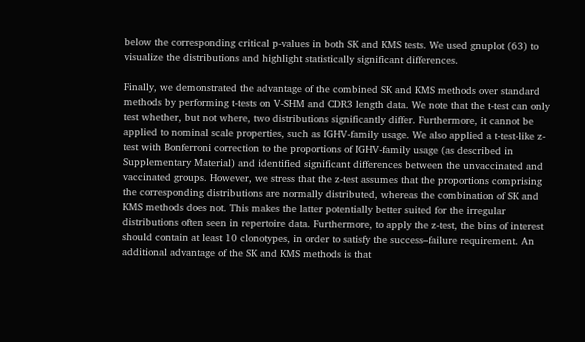below the corresponding critical p-values in both SK and KMS tests. We used gnuplot (63) to visualize the distributions and highlight statistically significant differences.

Finally, we demonstrated the advantage of the combined SK and KMS methods over standard methods by performing t-tests on V-SHM and CDR3 length data. We note that the t-test can only test whether, but not where, two distributions significantly differ. Furthermore, it cannot be applied to nominal scale properties, such as IGHV-family usage. We also applied a t-test-like z-test with Bonferroni correction to the proportions of IGHV-family usage (as described in Supplementary Material) and identified significant differences between the unvaccinated and vaccinated groups. However, we stress that the z-test assumes that the proportions comprising the corresponding distributions are normally distributed, whereas the combination of SK and KMS methods does not. This makes the latter potentially better suited for the irregular distributions often seen in repertoire data. Furthermore, to apply the z-test, the bins of interest should contain at least 10 clonotypes, in order to satisfy the success–failure requirement. An additional advantage of the SK and KMS methods is that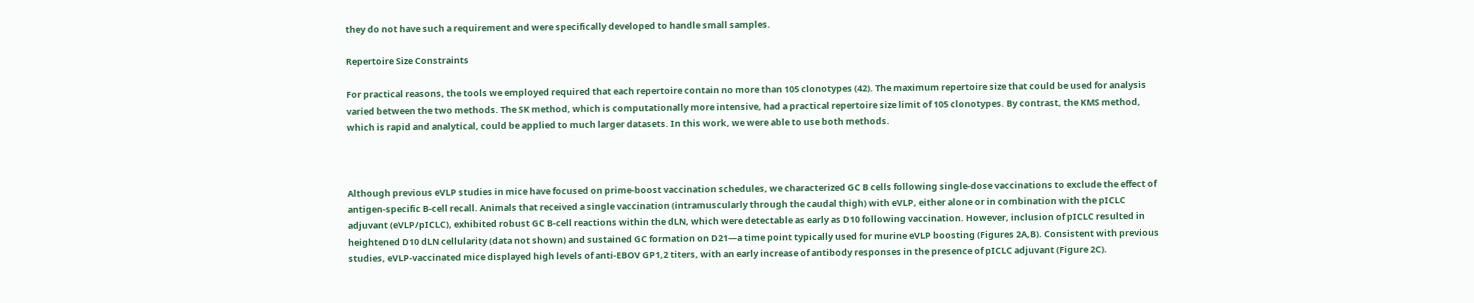they do not have such a requirement and were specifically developed to handle small samples.

Repertoire Size Constraints

For practical reasons, the tools we employed required that each repertoire contain no more than 105 clonotypes (42). The maximum repertoire size that could be used for analysis varied between the two methods. The SK method, which is computationally more intensive, had a practical repertoire size limit of 105 clonotypes. By contrast, the KMS method, which is rapid and analytical, could be applied to much larger datasets. In this work, we were able to use both methods.



Although previous eVLP studies in mice have focused on prime-boost vaccination schedules, we characterized GC B cells following single-dose vaccinations to exclude the effect of antigen-specific B-cell recall. Animals that received a single vaccination (intramuscularly through the caudal thigh) with eVLP, either alone or in combination with the pICLC adjuvant (eVLP/pICLC), exhibited robust GC B-cell reactions within the dLN, which were detectable as early as D10 following vaccination. However, inclusion of pICLC resulted in heightened D10 dLN cellularity (data not shown) and sustained GC formation on D21—a time point typically used for murine eVLP boosting (Figures 2A,B). Consistent with previous studies, eVLP-vaccinated mice displayed high levels of anti-EBOV GP1,2 titers, with an early increase of antibody responses in the presence of pICLC adjuvant (Figure 2C).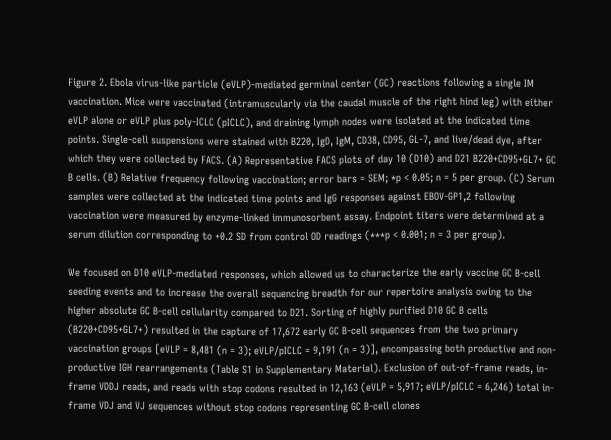Figure 2. Ebola virus-like particle (eVLP)-mediated germinal center (GC) reactions following a single IM vaccination. Mice were vaccinated (intramuscularly via the caudal muscle of the right hind leg) with either eVLP alone or eVLP plus poly-ICLC (pICLC), and draining lymph nodes were isolated at the indicated time points. Single-cell suspensions were stained with B220, IgD, IgM, CD38, CD95, GL-7, and live/dead dye, after which they were collected by FACS. (A) Representative FACS plots of day 10 (D10) and D21 B220+CD95+GL7+ GC B cells. (B) Relative frequency following vaccination; error bars = SEM; *p < 0.05; n = 5 per group. (C) Serum samples were collected at the indicated time points and IgG responses against EBOV-GP1,2 following vaccination were measured by enzyme-linked immunosorbent assay. Endpoint titers were determined at a serum dilution corresponding to +0.2 SD from control OD readings (***p < 0.001; n = 3 per group).

We focused on D10 eVLP-mediated responses, which allowed us to characterize the early vaccine GC B-cell seeding events and to increase the overall sequencing breadth for our repertoire analysis owing to the higher absolute GC B-cell cellularity compared to D21. Sorting of highly purified D10 GC B cells (B220+CD95+GL7+) resulted in the capture of 17,672 early GC B-cell sequences from the two primary vaccination groups [eVLP = 8,481 (n = 3); eVLP/pICLC = 9,191 (n = 3)], encompassing both productive and non-productive IGH rearrangements (Table S1 in Supplementary Material). Exclusion of out-of-frame reads, in-frame VDDJ reads, and reads with stop codons resulted in 12,163 (eVLP = 5,917; eVLP/pICLC = 6,246) total in-frame VDJ and VJ sequences without stop codons representing GC B-cell clones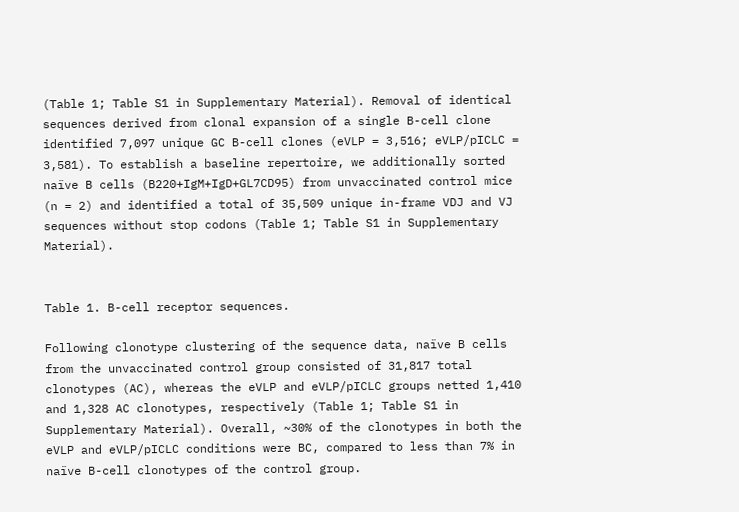(Table 1; Table S1 in Supplementary Material). Removal of identical sequences derived from clonal expansion of a single B-cell clone identified 7,097 unique GC B-cell clones (eVLP = 3,516; eVLP/pICLC = 3,581). To establish a baseline repertoire, we additionally sorted naïve B cells (B220+IgM+IgD+GL7CD95) from unvaccinated control mice (n = 2) and identified a total of 35,509 unique in-frame VDJ and VJ sequences without stop codons (Table 1; Table S1 in Supplementary Material).


Table 1. B-cell receptor sequences.

Following clonotype clustering of the sequence data, naïve B cells from the unvaccinated control group consisted of 31,817 total clonotypes (AC), whereas the eVLP and eVLP/pICLC groups netted 1,410 and 1,328 AC clonotypes, respectively (Table 1; Table S1 in Supplementary Material). Overall, ~30% of the clonotypes in both the eVLP and eVLP/pICLC conditions were BC, compared to less than 7% in naïve B-cell clonotypes of the control group.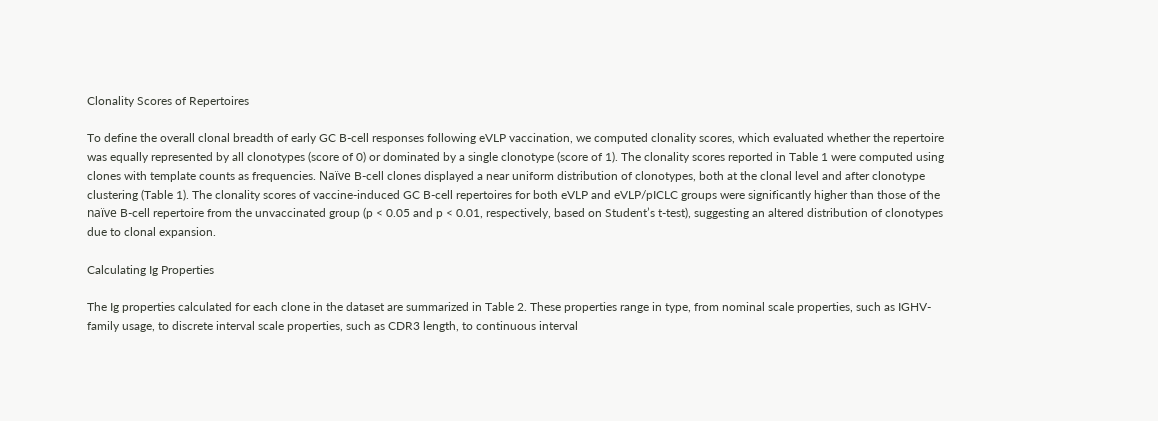Clonality Scores of Repertoires

To define the overall clonal breadth of early GC B-cell responses following eVLP vaccination, we computed clonality scores, which evaluated whether the repertoire was equally represented by all clonotypes (score of 0) or dominated by a single clonotype (score of 1). The clonality scores reported in Table 1 were computed using clones with template counts as frequencies. Naïve B-cell clones displayed a near uniform distribution of clonotypes, both at the clonal level and after clonotype clustering (Table 1). The clonality scores of vaccine-induced GC B-cell repertoires for both eVLP and eVLP/pICLC groups were significantly higher than those of the naïve B-cell repertoire from the unvaccinated group (p < 0.05 and p < 0.01, respectively, based on Student’s t-test), suggesting an altered distribution of clonotypes due to clonal expansion.

Calculating Ig Properties

The Ig properties calculated for each clone in the dataset are summarized in Table 2. These properties range in type, from nominal scale properties, such as IGHV-family usage, to discrete interval scale properties, such as CDR3 length, to continuous interval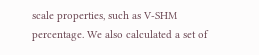scale properties, such as V-SHM percentage. We also calculated a set of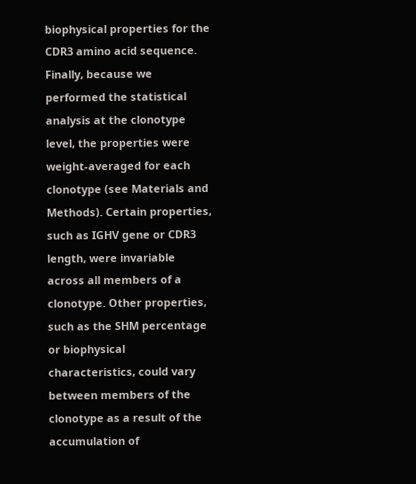biophysical properties for the CDR3 amino acid sequence. Finally, because we performed the statistical analysis at the clonotype level, the properties were weight-averaged for each clonotype (see Materials and Methods). Certain properties, such as IGHV gene or CDR3 length, were invariable across all members of a clonotype. Other properties, such as the SHM percentage or biophysical characteristics, could vary between members of the clonotype as a result of the accumulation of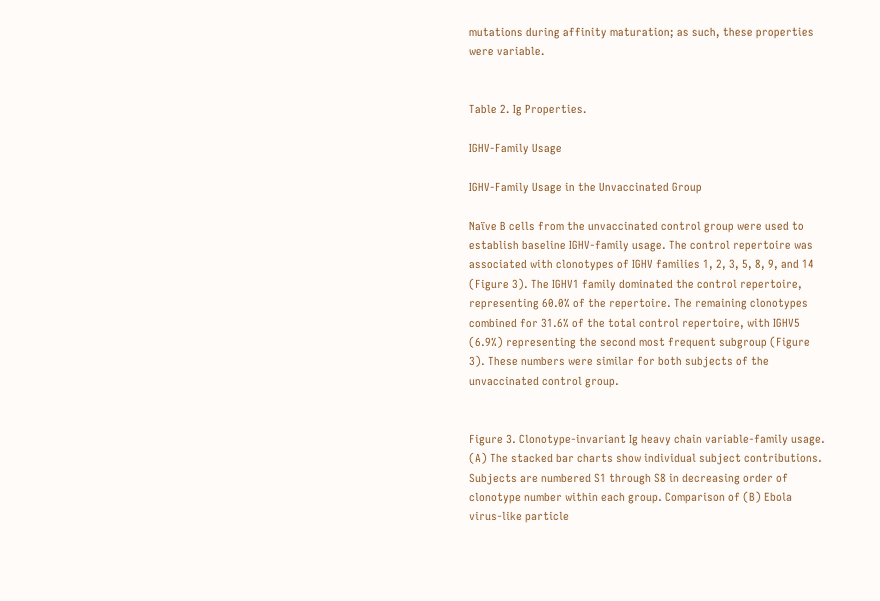mutations during affinity maturation; as such, these properties were variable.


Table 2. Ig Properties.

IGHV-Family Usage

IGHV-Family Usage in the Unvaccinated Group

Naïve B cells from the unvaccinated control group were used to establish baseline IGHV-family usage. The control repertoire was associated with clonotypes of IGHV families 1, 2, 3, 5, 8, 9, and 14 (Figure 3). The IGHV1 family dominated the control repertoire, representing 60.0% of the repertoire. The remaining clonotypes combined for 31.6% of the total control repertoire, with IGHV5 (6.9%) representing the second most frequent subgroup (Figure 3). These numbers were similar for both subjects of the unvaccinated control group.


Figure 3. Clonotype-invariant Ig heavy chain variable-family usage. (A) The stacked bar charts show individual subject contributions. Subjects are numbered S1 through S8 in decreasing order of clonotype number within each group. Comparison of (B) Ebola virus-like particle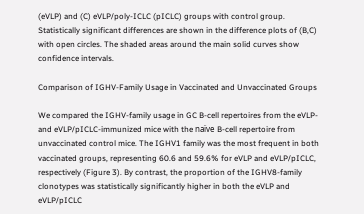(eVLP) and (C) eVLP/poly-ICLC (pICLC) groups with control group. Statistically significant differences are shown in the difference plots of (B,C) with open circles. The shaded areas around the main solid curves show confidence intervals.

Comparison of IGHV-Family Usage in Vaccinated and Unvaccinated Groups

We compared the IGHV-family usage in GC B-cell repertoires from the eVLP- and eVLP/pICLC-immunized mice with the naïve B-cell repertoire from unvaccinated control mice. The IGHV1 family was the most frequent in both vaccinated groups, representing 60.6 and 59.6% for eVLP and eVLP/pICLC, respectively (Figure 3). By contrast, the proportion of the IGHV8-family clonotypes was statistically significantly higher in both the eVLP and eVLP/pICLC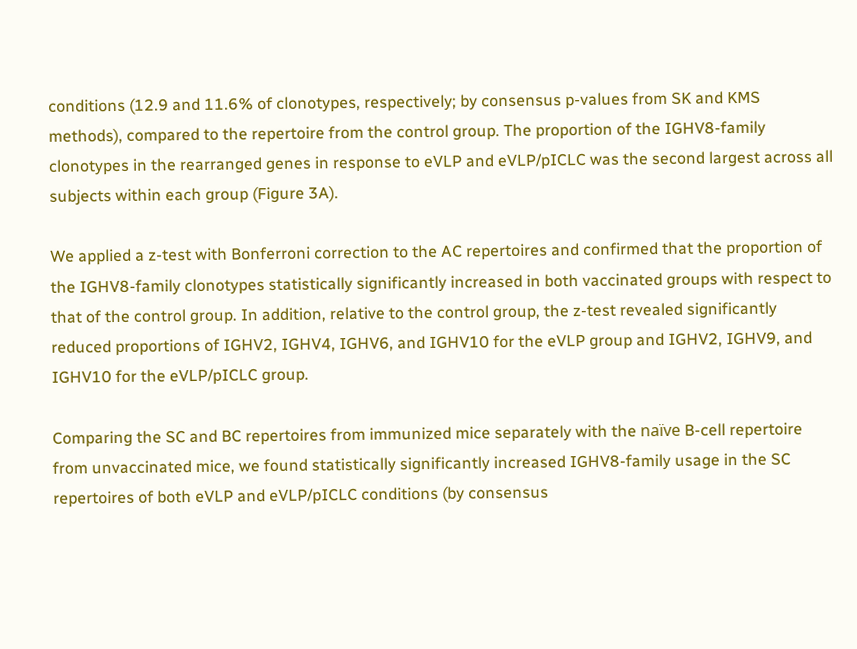conditions (12.9 and 11.6% of clonotypes, respectively; by consensus p-values from SK and KMS methods), compared to the repertoire from the control group. The proportion of the IGHV8-family clonotypes in the rearranged genes in response to eVLP and eVLP/pICLC was the second largest across all subjects within each group (Figure 3A).

We applied a z-test with Bonferroni correction to the AC repertoires and confirmed that the proportion of the IGHV8-family clonotypes statistically significantly increased in both vaccinated groups with respect to that of the control group. In addition, relative to the control group, the z-test revealed significantly reduced proportions of IGHV2, IGHV4, IGHV6, and IGHV10 for the eVLP group and IGHV2, IGHV9, and IGHV10 for the eVLP/pICLC group.

Comparing the SC and BC repertoires from immunized mice separately with the naïve B-cell repertoire from unvaccinated mice, we found statistically significantly increased IGHV8-family usage in the SC repertoires of both eVLP and eVLP/pICLC conditions (by consensus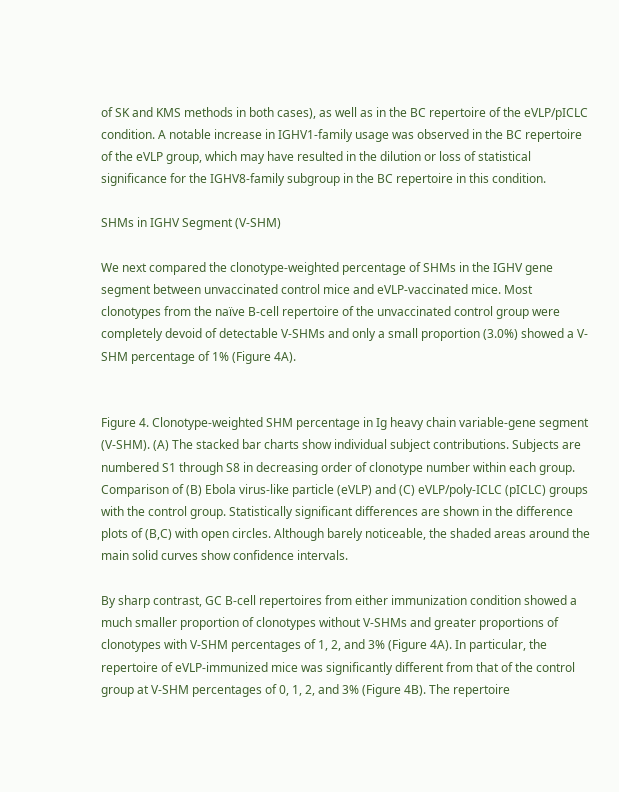of SK and KMS methods in both cases), as well as in the BC repertoire of the eVLP/pICLC condition. A notable increase in IGHV1-family usage was observed in the BC repertoire of the eVLP group, which may have resulted in the dilution or loss of statistical significance for the IGHV8-family subgroup in the BC repertoire in this condition.

SHMs in IGHV Segment (V-SHM)

We next compared the clonotype-weighted percentage of SHMs in the IGHV gene segment between unvaccinated control mice and eVLP-vaccinated mice. Most clonotypes from the naïve B-cell repertoire of the unvaccinated control group were completely devoid of detectable V-SHMs and only a small proportion (3.0%) showed a V-SHM percentage of 1% (Figure 4A).


Figure 4. Clonotype-weighted SHM percentage in Ig heavy chain variable-gene segment (V-SHM). (A) The stacked bar charts show individual subject contributions. Subjects are numbered S1 through S8 in decreasing order of clonotype number within each group. Comparison of (B) Ebola virus-like particle (eVLP) and (C) eVLP/poly-ICLC (pICLC) groups with the control group. Statistically significant differences are shown in the difference plots of (B,C) with open circles. Although barely noticeable, the shaded areas around the main solid curves show confidence intervals.

By sharp contrast, GC B-cell repertoires from either immunization condition showed a much smaller proportion of clonotypes without V-SHMs and greater proportions of clonotypes with V-SHM percentages of 1, 2, and 3% (Figure 4A). In particular, the repertoire of eVLP-immunized mice was significantly different from that of the control group at V-SHM percentages of 0, 1, 2, and 3% (Figure 4B). The repertoire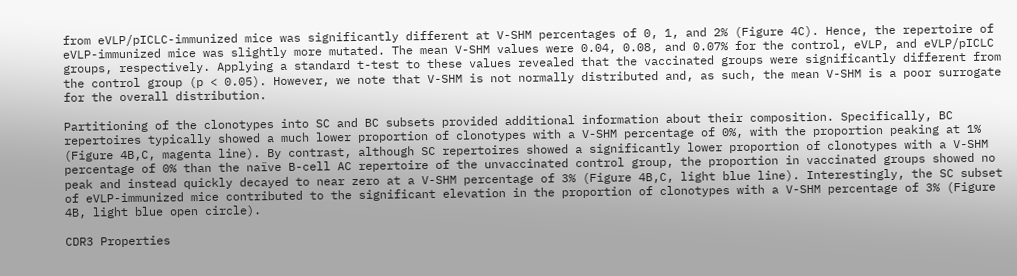from eVLP/pICLC-immunized mice was significantly different at V-SHM percentages of 0, 1, and 2% (Figure 4C). Hence, the repertoire of eVLP-immunized mice was slightly more mutated. The mean V-SHM values were 0.04, 0.08, and 0.07% for the control, eVLP, and eVLP/pICLC groups, respectively. Applying a standard t-test to these values revealed that the vaccinated groups were significantly different from the control group (p < 0.05). However, we note that V-SHM is not normally distributed and, as such, the mean V-SHM is a poor surrogate for the overall distribution.

Partitioning of the clonotypes into SC and BC subsets provided additional information about their composition. Specifically, BC repertoires typically showed a much lower proportion of clonotypes with a V-SHM percentage of 0%, with the proportion peaking at 1% (Figure 4B,C, magenta line). By contrast, although SC repertoires showed a significantly lower proportion of clonotypes with a V-SHM percentage of 0% than the naïve B-cell AC repertoire of the unvaccinated control group, the proportion in vaccinated groups showed no peak and instead quickly decayed to near zero at a V-SHM percentage of 3% (Figure 4B,C, light blue line). Interestingly, the SC subset of eVLP-immunized mice contributed to the significant elevation in the proportion of clonotypes with a V-SHM percentage of 3% (Figure 4B, light blue open circle).

CDR3 Properties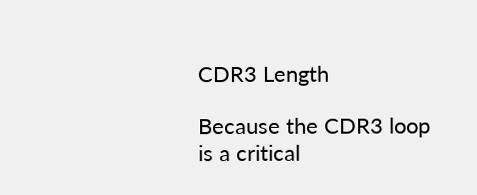CDR3 Length

Because the CDR3 loop is a critical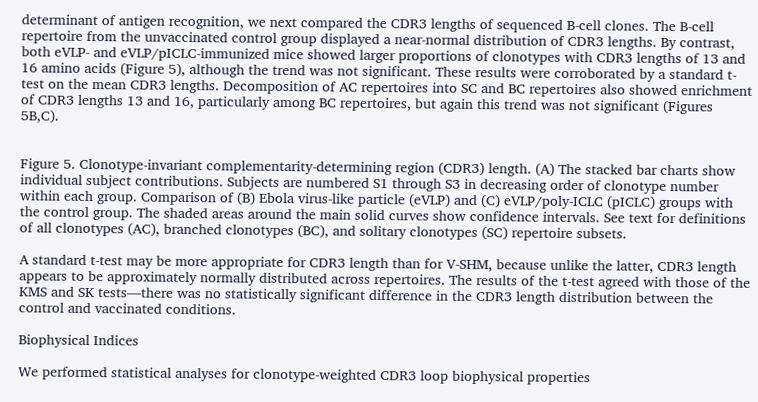determinant of antigen recognition, we next compared the CDR3 lengths of sequenced B-cell clones. The B-cell repertoire from the unvaccinated control group displayed a near-normal distribution of CDR3 lengths. By contrast, both eVLP- and eVLP/pICLC-immunized mice showed larger proportions of clonotypes with CDR3 lengths of 13 and 16 amino acids (Figure 5), although the trend was not significant. These results were corroborated by a standard t-test on the mean CDR3 lengths. Decomposition of AC repertoires into SC and BC repertoires also showed enrichment of CDR3 lengths 13 and 16, particularly among BC repertoires, but again this trend was not significant (Figures 5B,C).


Figure 5. Clonotype-invariant complementarity-determining region (CDR3) length. (A) The stacked bar charts show individual subject contributions. Subjects are numbered S1 through S3 in decreasing order of clonotype number within each group. Comparison of (B) Ebola virus-like particle (eVLP) and (C) eVLP/poly-ICLC (pICLC) groups with the control group. The shaded areas around the main solid curves show confidence intervals. See text for definitions of all clonotypes (AC), branched clonotypes (BC), and solitary clonotypes (SC) repertoire subsets.

A standard t-test may be more appropriate for CDR3 length than for V-SHM, because unlike the latter, CDR3 length appears to be approximately normally distributed across repertoires. The results of the t-test agreed with those of the KMS and SK tests—there was no statistically significant difference in the CDR3 length distribution between the control and vaccinated conditions.

Biophysical Indices

We performed statistical analyses for clonotype-weighted CDR3 loop biophysical properties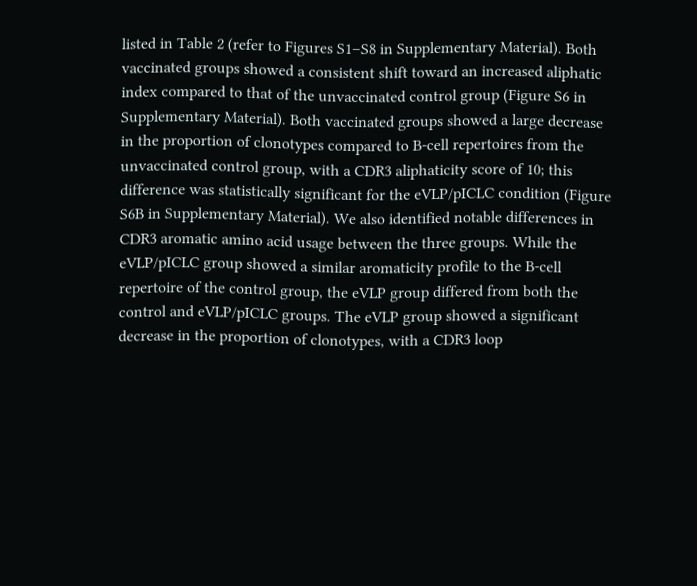listed in Table 2 (refer to Figures S1–S8 in Supplementary Material). Both vaccinated groups showed a consistent shift toward an increased aliphatic index compared to that of the unvaccinated control group (Figure S6 in Supplementary Material). Both vaccinated groups showed a large decrease in the proportion of clonotypes compared to B-cell repertoires from the unvaccinated control group, with a CDR3 aliphaticity score of 10; this difference was statistically significant for the eVLP/pICLC condition (Figure S6B in Supplementary Material). We also identified notable differences in CDR3 aromatic amino acid usage between the three groups. While the eVLP/pICLC group showed a similar aromaticity profile to the B-cell repertoire of the control group, the eVLP group differed from both the control and eVLP/pICLC groups. The eVLP group showed a significant decrease in the proportion of clonotypes, with a CDR3 loop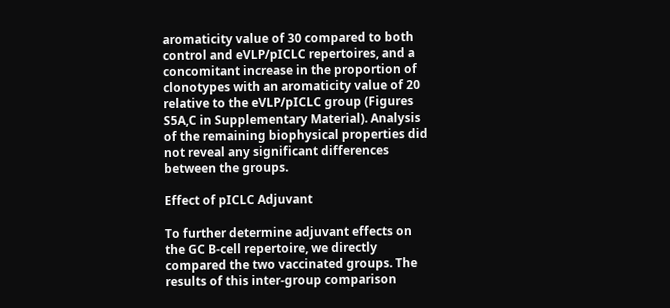aromaticity value of 30 compared to both control and eVLP/pICLC repertoires, and a concomitant increase in the proportion of clonotypes with an aromaticity value of 20 relative to the eVLP/pICLC group (Figures S5A,C in Supplementary Material). Analysis of the remaining biophysical properties did not reveal any significant differences between the groups.

Effect of pICLC Adjuvant

To further determine adjuvant effects on the GC B-cell repertoire, we directly compared the two vaccinated groups. The results of this inter-group comparison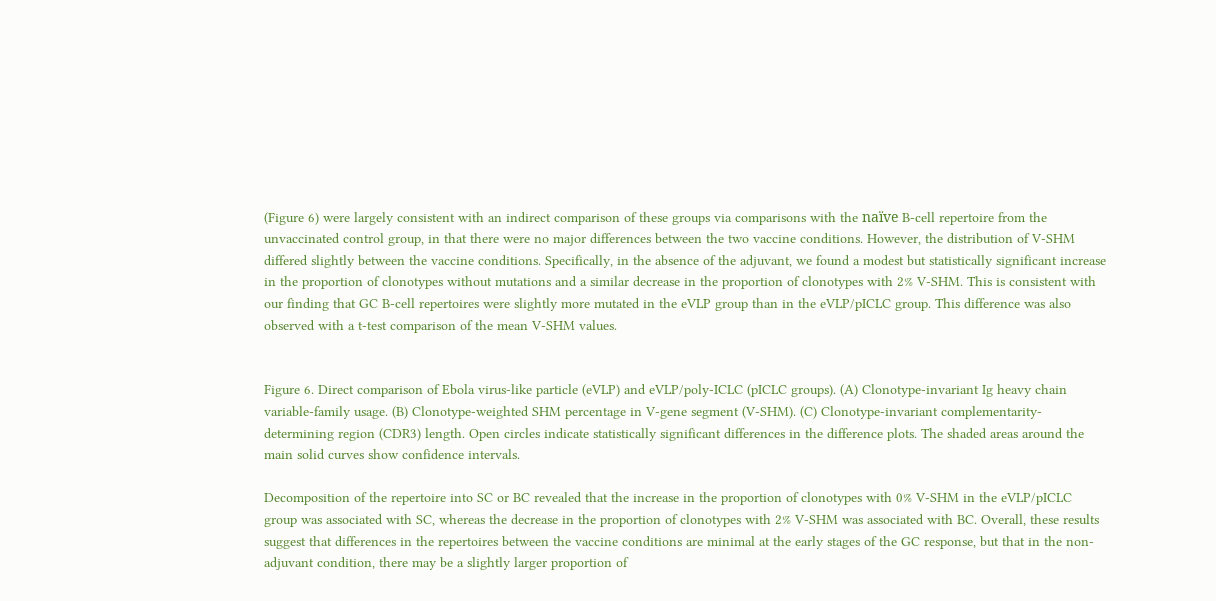(Figure 6) were largely consistent with an indirect comparison of these groups via comparisons with the naïve B-cell repertoire from the unvaccinated control group, in that there were no major differences between the two vaccine conditions. However, the distribution of V-SHM differed slightly between the vaccine conditions. Specifically, in the absence of the adjuvant, we found a modest but statistically significant increase in the proportion of clonotypes without mutations and a similar decrease in the proportion of clonotypes with 2% V-SHM. This is consistent with our finding that GC B-cell repertoires were slightly more mutated in the eVLP group than in the eVLP/pICLC group. This difference was also observed with a t-test comparison of the mean V-SHM values.


Figure 6. Direct comparison of Ebola virus-like particle (eVLP) and eVLP/poly-ICLC (pICLC groups). (A) Clonotype-invariant Ig heavy chain variable-family usage. (B) Clonotype-weighted SHM percentage in V-gene segment (V-SHM). (C) Clonotype-invariant complementarity-determining region (CDR3) length. Open circles indicate statistically significant differences in the difference plots. The shaded areas around the main solid curves show confidence intervals.

Decomposition of the repertoire into SC or BC revealed that the increase in the proportion of clonotypes with 0% V-SHM in the eVLP/pICLC group was associated with SC, whereas the decrease in the proportion of clonotypes with 2% V-SHM was associated with BC. Overall, these results suggest that differences in the repertoires between the vaccine conditions are minimal at the early stages of the GC response, but that in the non-adjuvant condition, there may be a slightly larger proportion of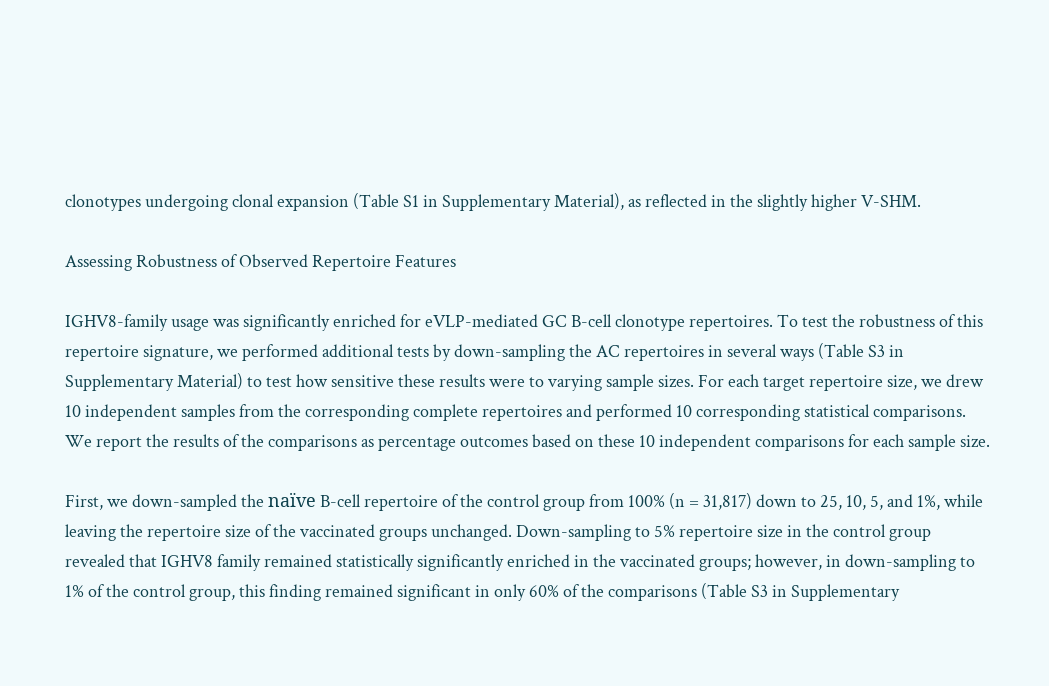clonotypes undergoing clonal expansion (Table S1 in Supplementary Material), as reflected in the slightly higher V-SHM.

Assessing Robustness of Observed Repertoire Features

IGHV8-family usage was significantly enriched for eVLP-mediated GC B-cell clonotype repertoires. To test the robustness of this repertoire signature, we performed additional tests by down-sampling the AC repertoires in several ways (Table S3 in Supplementary Material) to test how sensitive these results were to varying sample sizes. For each target repertoire size, we drew 10 independent samples from the corresponding complete repertoires and performed 10 corresponding statistical comparisons. We report the results of the comparisons as percentage outcomes based on these 10 independent comparisons for each sample size.

First, we down-sampled the naïve B-cell repertoire of the control group from 100% (n = 31,817) down to 25, 10, 5, and 1%, while leaving the repertoire size of the vaccinated groups unchanged. Down-sampling to 5% repertoire size in the control group revealed that IGHV8 family remained statistically significantly enriched in the vaccinated groups; however, in down-sampling to 1% of the control group, this finding remained significant in only 60% of the comparisons (Table S3 in Supplementary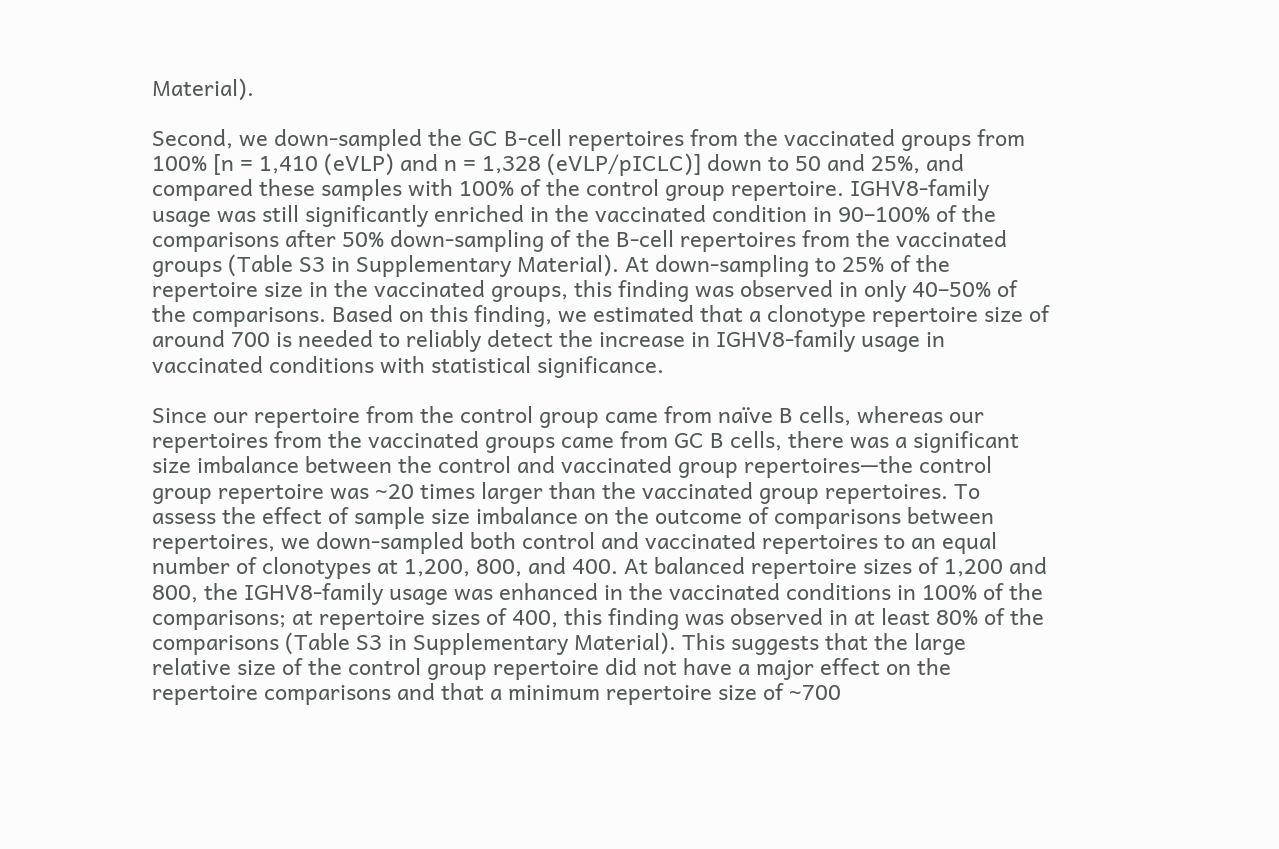Material).

Second, we down-sampled the GC B-cell repertoires from the vaccinated groups from 100% [n = 1,410 (eVLP) and n = 1,328 (eVLP/pICLC)] down to 50 and 25%, and compared these samples with 100% of the control group repertoire. IGHV8-family usage was still significantly enriched in the vaccinated condition in 90–100% of the comparisons after 50% down-sampling of the B-cell repertoires from the vaccinated groups (Table S3 in Supplementary Material). At down-sampling to 25% of the repertoire size in the vaccinated groups, this finding was observed in only 40–50% of the comparisons. Based on this finding, we estimated that a clonotype repertoire size of around 700 is needed to reliably detect the increase in IGHV8-family usage in vaccinated conditions with statistical significance.

Since our repertoire from the control group came from naïve B cells, whereas our repertoires from the vaccinated groups came from GC B cells, there was a significant size imbalance between the control and vaccinated group repertoires—the control group repertoire was ~20 times larger than the vaccinated group repertoires. To assess the effect of sample size imbalance on the outcome of comparisons between repertoires, we down-sampled both control and vaccinated repertoires to an equal number of clonotypes at 1,200, 800, and 400. At balanced repertoire sizes of 1,200 and 800, the IGHV8-family usage was enhanced in the vaccinated conditions in 100% of the comparisons; at repertoire sizes of 400, this finding was observed in at least 80% of the comparisons (Table S3 in Supplementary Material). This suggests that the large relative size of the control group repertoire did not have a major effect on the repertoire comparisons and that a minimum repertoire size of ~700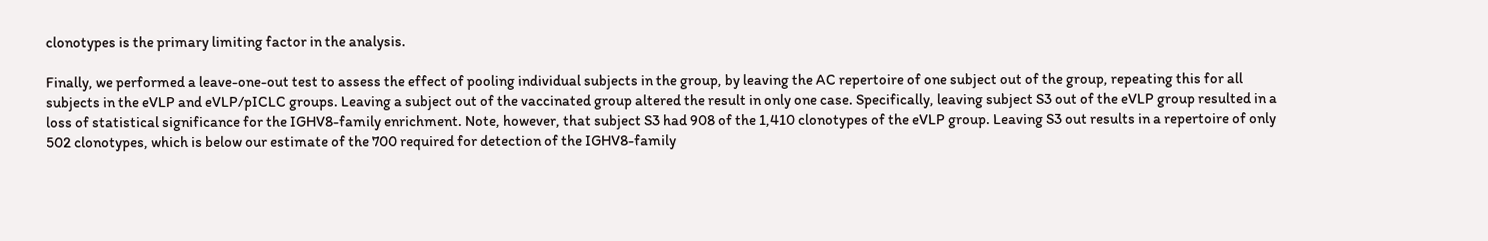clonotypes is the primary limiting factor in the analysis.

Finally, we performed a leave-one-out test to assess the effect of pooling individual subjects in the group, by leaving the AC repertoire of one subject out of the group, repeating this for all subjects in the eVLP and eVLP/pICLC groups. Leaving a subject out of the vaccinated group altered the result in only one case. Specifically, leaving subject S3 out of the eVLP group resulted in a loss of statistical significance for the IGHV8-family enrichment. Note, however, that subject S3 had 908 of the 1,410 clonotypes of the eVLP group. Leaving S3 out results in a repertoire of only 502 clonotypes, which is below our estimate of the 700 required for detection of the IGHV8-family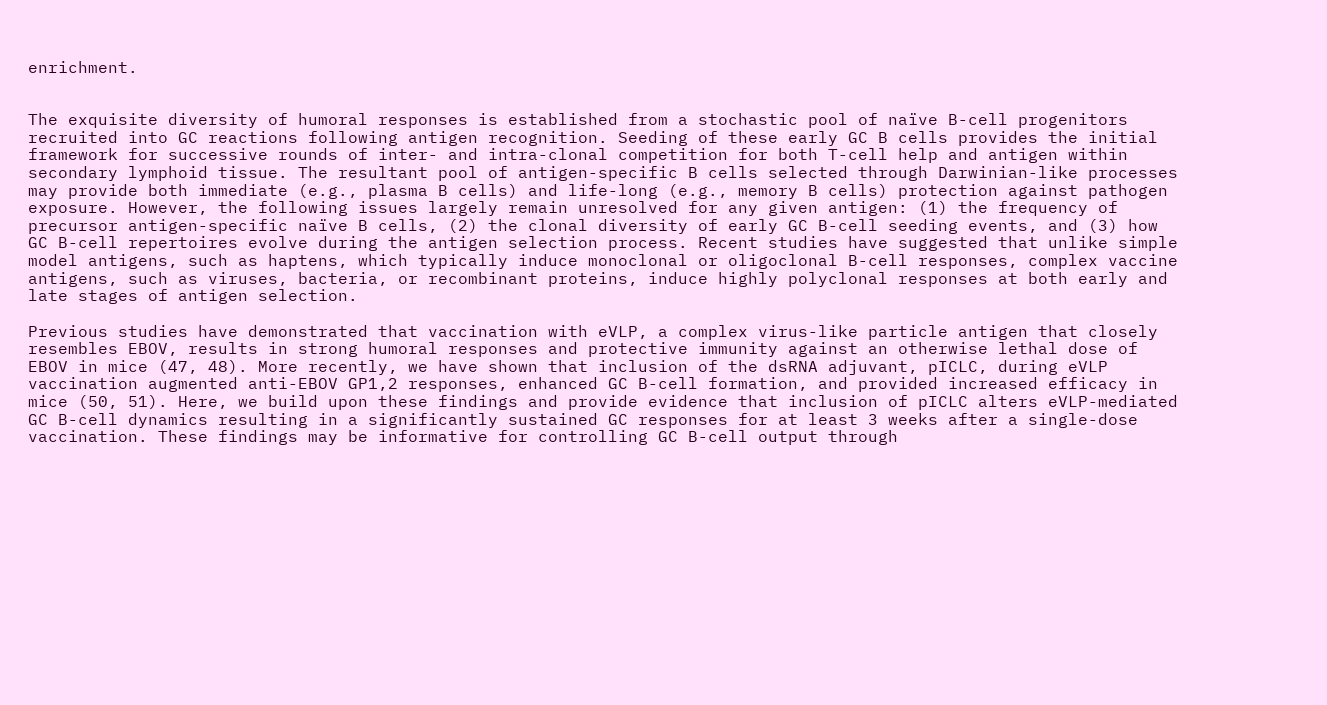enrichment.


The exquisite diversity of humoral responses is established from a stochastic pool of naïve B-cell progenitors recruited into GC reactions following antigen recognition. Seeding of these early GC B cells provides the initial framework for successive rounds of inter- and intra-clonal competition for both T-cell help and antigen within secondary lymphoid tissue. The resultant pool of antigen-specific B cells selected through Darwinian-like processes may provide both immediate (e.g., plasma B cells) and life-long (e.g., memory B cells) protection against pathogen exposure. However, the following issues largely remain unresolved for any given antigen: (1) the frequency of precursor antigen-specific naïve B cells, (2) the clonal diversity of early GC B-cell seeding events, and (3) how GC B-cell repertoires evolve during the antigen selection process. Recent studies have suggested that unlike simple model antigens, such as haptens, which typically induce monoclonal or oligoclonal B-cell responses, complex vaccine antigens, such as viruses, bacteria, or recombinant proteins, induce highly polyclonal responses at both early and late stages of antigen selection.

Previous studies have demonstrated that vaccination with eVLP, a complex virus-like particle antigen that closely resembles EBOV, results in strong humoral responses and protective immunity against an otherwise lethal dose of EBOV in mice (47, 48). More recently, we have shown that inclusion of the dsRNA adjuvant, pICLC, during eVLP vaccination augmented anti-EBOV GP1,2 responses, enhanced GC B-cell formation, and provided increased efficacy in mice (50, 51). Here, we build upon these findings and provide evidence that inclusion of pICLC alters eVLP-mediated GC B-cell dynamics resulting in a significantly sustained GC responses for at least 3 weeks after a single-dose vaccination. These findings may be informative for controlling GC B-cell output through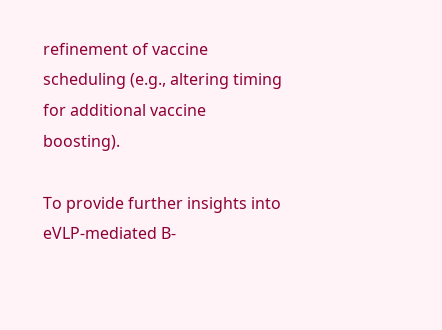refinement of vaccine scheduling (e.g., altering timing for additional vaccine boosting).

To provide further insights into eVLP-mediated B-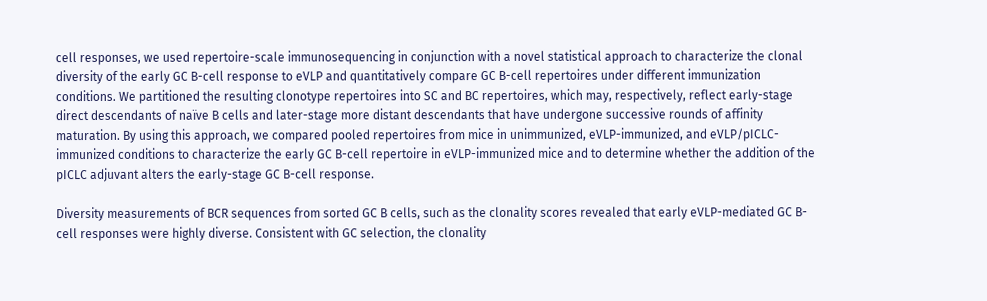cell responses, we used repertoire-scale immunosequencing in conjunction with a novel statistical approach to characterize the clonal diversity of the early GC B-cell response to eVLP and quantitatively compare GC B-cell repertoires under different immunization conditions. We partitioned the resulting clonotype repertoires into SC and BC repertoires, which may, respectively, reflect early-stage direct descendants of naïve B cells and later-stage more distant descendants that have undergone successive rounds of affinity maturation. By using this approach, we compared pooled repertoires from mice in unimmunized, eVLP-immunized, and eVLP/pICLC-immunized conditions to characterize the early GC B-cell repertoire in eVLP-immunized mice and to determine whether the addition of the pICLC adjuvant alters the early-stage GC B-cell response.

Diversity measurements of BCR sequences from sorted GC B cells, such as the clonality scores revealed that early eVLP-mediated GC B-cell responses were highly diverse. Consistent with GC selection, the clonality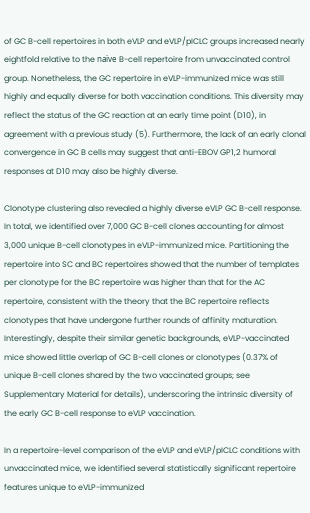of GC B-cell repertoires in both eVLP and eVLP/pICLC groups increased nearly eightfold relative to the naïve B-cell repertoire from unvaccinated control group. Nonetheless, the GC repertoire in eVLP-immunized mice was still highly and equally diverse for both vaccination conditions. This diversity may reflect the status of the GC reaction at an early time point (D10), in agreement with a previous study (5). Furthermore, the lack of an early clonal convergence in GC B cells may suggest that anti-EBOV GP1,2 humoral responses at D10 may also be highly diverse.

Clonotype clustering also revealed a highly diverse eVLP GC B-cell response. In total, we identified over 7,000 GC B-cell clones accounting for almost 3,000 unique B-cell clonotypes in eVLP-immunized mice. Partitioning the repertoire into SC and BC repertoires showed that the number of templates per clonotype for the BC repertoire was higher than that for the AC repertoire, consistent with the theory that the BC repertoire reflects clonotypes that have undergone further rounds of affinity maturation. Interestingly, despite their similar genetic backgrounds, eVLP-vaccinated mice showed little overlap of GC B-cell clones or clonotypes (0.37% of unique B-cell clones shared by the two vaccinated groups; see Supplementary Material for details), underscoring the intrinsic diversity of the early GC B-cell response to eVLP vaccination.

In a repertoire-level comparison of the eVLP and eVLP/pICLC conditions with unvaccinated mice, we identified several statistically significant repertoire features unique to eVLP-immunized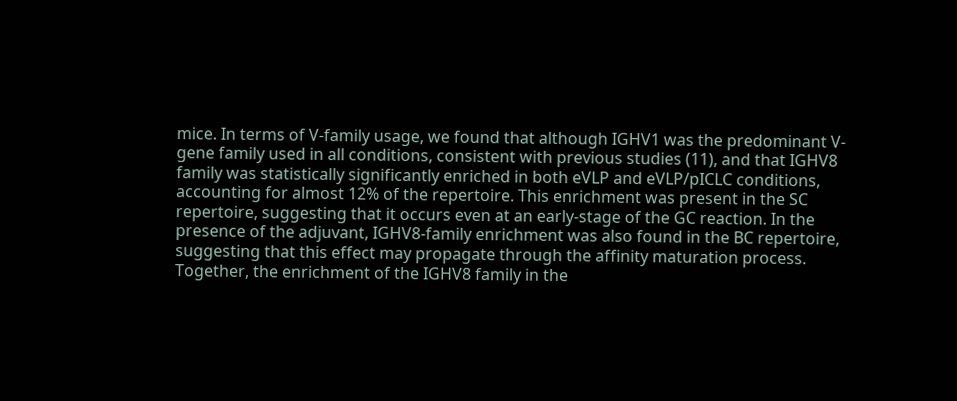mice. In terms of V-family usage, we found that although IGHV1 was the predominant V-gene family used in all conditions, consistent with previous studies (11), and that IGHV8 family was statistically significantly enriched in both eVLP and eVLP/pICLC conditions, accounting for almost 12% of the repertoire. This enrichment was present in the SC repertoire, suggesting that it occurs even at an early-stage of the GC reaction. In the presence of the adjuvant, IGHV8-family enrichment was also found in the BC repertoire, suggesting that this effect may propagate through the affinity maturation process. Together, the enrichment of the IGHV8 family in the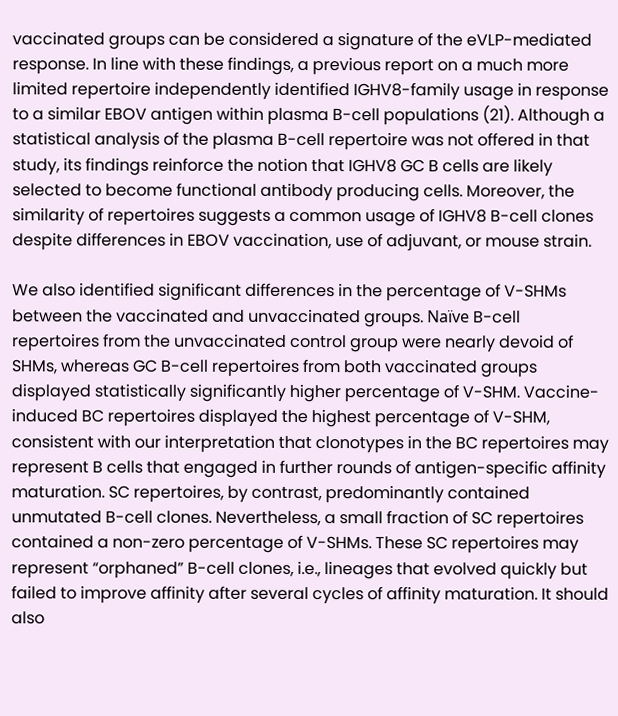vaccinated groups can be considered a signature of the eVLP-mediated response. In line with these findings, a previous report on a much more limited repertoire independently identified IGHV8-family usage in response to a similar EBOV antigen within plasma B-cell populations (21). Although a statistical analysis of the plasma B-cell repertoire was not offered in that study, its findings reinforce the notion that IGHV8 GC B cells are likely selected to become functional antibody producing cells. Moreover, the similarity of repertoires suggests a common usage of IGHV8 B-cell clones despite differences in EBOV vaccination, use of adjuvant, or mouse strain.

We also identified significant differences in the percentage of V-SHMs between the vaccinated and unvaccinated groups. Naïve B-cell repertoires from the unvaccinated control group were nearly devoid of SHMs, whereas GC B-cell repertoires from both vaccinated groups displayed statistically significantly higher percentage of V-SHM. Vaccine-induced BC repertoires displayed the highest percentage of V-SHM, consistent with our interpretation that clonotypes in the BC repertoires may represent B cells that engaged in further rounds of antigen-specific affinity maturation. SC repertoires, by contrast, predominantly contained unmutated B-cell clones. Nevertheless, a small fraction of SC repertoires contained a non-zero percentage of V-SHMs. These SC repertoires may represent “orphaned” B-cell clones, i.e., lineages that evolved quickly but failed to improve affinity after several cycles of affinity maturation. It should also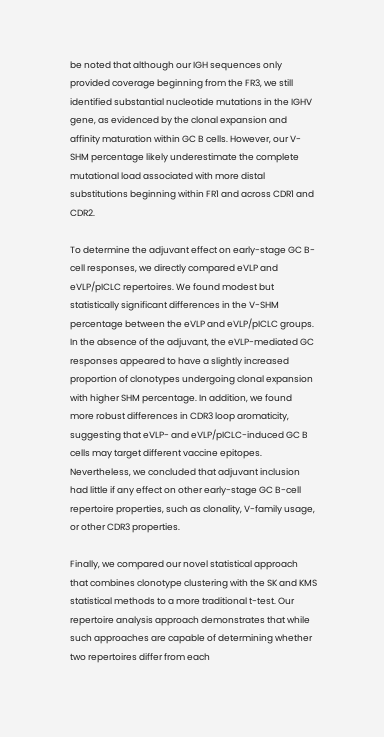be noted that although our IGH sequences only provided coverage beginning from the FR3, we still identified substantial nucleotide mutations in the IGHV gene, as evidenced by the clonal expansion and affinity maturation within GC B cells. However, our V-SHM percentage likely underestimate the complete mutational load associated with more distal substitutions beginning within FR1 and across CDR1 and CDR2.

To determine the adjuvant effect on early-stage GC B-cell responses, we directly compared eVLP and eVLP/pICLC repertoires. We found modest but statistically significant differences in the V-SHM percentage between the eVLP and eVLP/pICLC groups. In the absence of the adjuvant, the eVLP-mediated GC responses appeared to have a slightly increased proportion of clonotypes undergoing clonal expansion with higher SHM percentage. In addition, we found more robust differences in CDR3 loop aromaticity, suggesting that eVLP- and eVLP/pICLC-induced GC B cells may target different vaccine epitopes. Nevertheless, we concluded that adjuvant inclusion had little if any effect on other early-stage GC B-cell repertoire properties, such as clonality, V-family usage, or other CDR3 properties.

Finally, we compared our novel statistical approach that combines clonotype clustering with the SK and KMS statistical methods to a more traditional t-test. Our repertoire analysis approach demonstrates that while such approaches are capable of determining whether two repertoires differ from each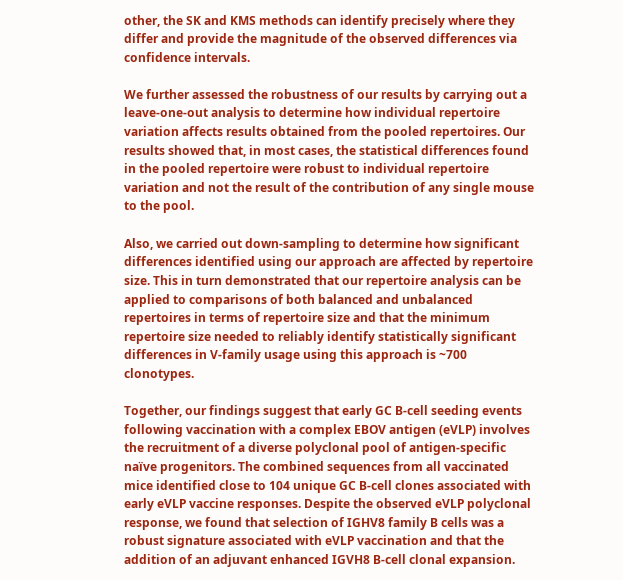other, the SK and KMS methods can identify precisely where they differ and provide the magnitude of the observed differences via confidence intervals.

We further assessed the robustness of our results by carrying out a leave-one-out analysis to determine how individual repertoire variation affects results obtained from the pooled repertoires. Our results showed that, in most cases, the statistical differences found in the pooled repertoire were robust to individual repertoire variation and not the result of the contribution of any single mouse to the pool.

Also, we carried out down-sampling to determine how significant differences identified using our approach are affected by repertoire size. This in turn demonstrated that our repertoire analysis can be applied to comparisons of both balanced and unbalanced repertoires in terms of repertoire size and that the minimum repertoire size needed to reliably identify statistically significant differences in V-family usage using this approach is ~700 clonotypes.

Together, our findings suggest that early GC B-cell seeding events following vaccination with a complex EBOV antigen (eVLP) involves the recruitment of a diverse polyclonal pool of antigen-specific naïve progenitors. The combined sequences from all vaccinated mice identified close to 104 unique GC B-cell clones associated with early eVLP vaccine responses. Despite the observed eVLP polyclonal response, we found that selection of IGHV8 family B cells was a robust signature associated with eVLP vaccination and that the addition of an adjuvant enhanced IGVH8 B-cell clonal expansion.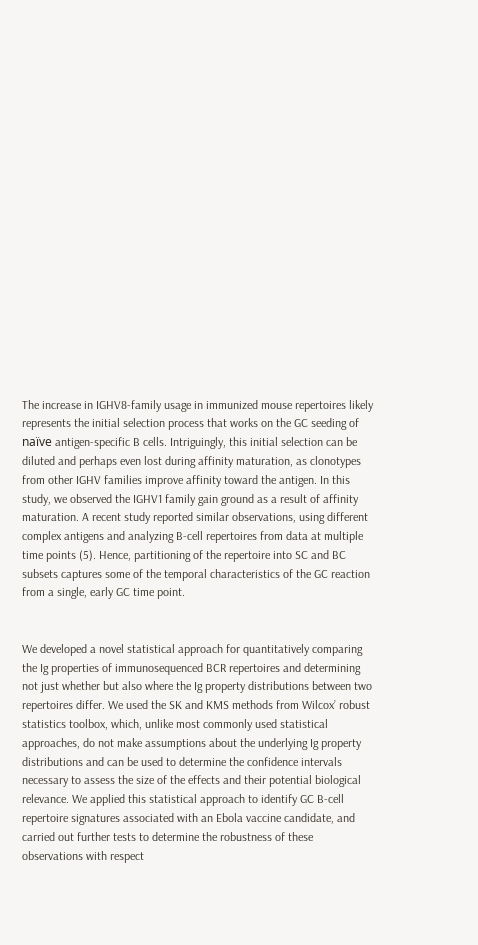The increase in IGHV8-family usage in immunized mouse repertoires likely represents the initial selection process that works on the GC seeding of naïve antigen-specific B cells. Intriguingly, this initial selection can be diluted and perhaps even lost during affinity maturation, as clonotypes from other IGHV families improve affinity toward the antigen. In this study, we observed the IGHV1 family gain ground as a result of affinity maturation. A recent study reported similar observations, using different complex antigens and analyzing B-cell repertoires from data at multiple time points (5). Hence, partitioning of the repertoire into SC and BC subsets captures some of the temporal characteristics of the GC reaction from a single, early GC time point.


We developed a novel statistical approach for quantitatively comparing the Ig properties of immunosequenced BCR repertoires and determining not just whether but also where the Ig property distributions between two repertoires differ. We used the SK and KMS methods from Wilcox’ robust statistics toolbox, which, unlike most commonly used statistical approaches, do not make assumptions about the underlying Ig property distributions and can be used to determine the confidence intervals necessary to assess the size of the effects and their potential biological relevance. We applied this statistical approach to identify GC B-cell repertoire signatures associated with an Ebola vaccine candidate, and carried out further tests to determine the robustness of these observations with respect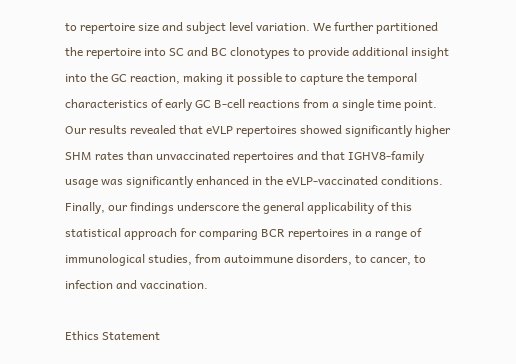to repertoire size and subject level variation. We further partitioned the repertoire into SC and BC clonotypes to provide additional insight into the GC reaction, making it possible to capture the temporal characteristics of early GC B-cell reactions from a single time point. Our results revealed that eVLP repertoires showed significantly higher SHM rates than unvaccinated repertoires and that IGHV8-family usage was significantly enhanced in the eVLP-vaccinated conditions. Finally, our findings underscore the general applicability of this statistical approach for comparing BCR repertoires in a range of immunological studies, from autoimmune disorders, to cancer, to infection and vaccination.

Ethics Statement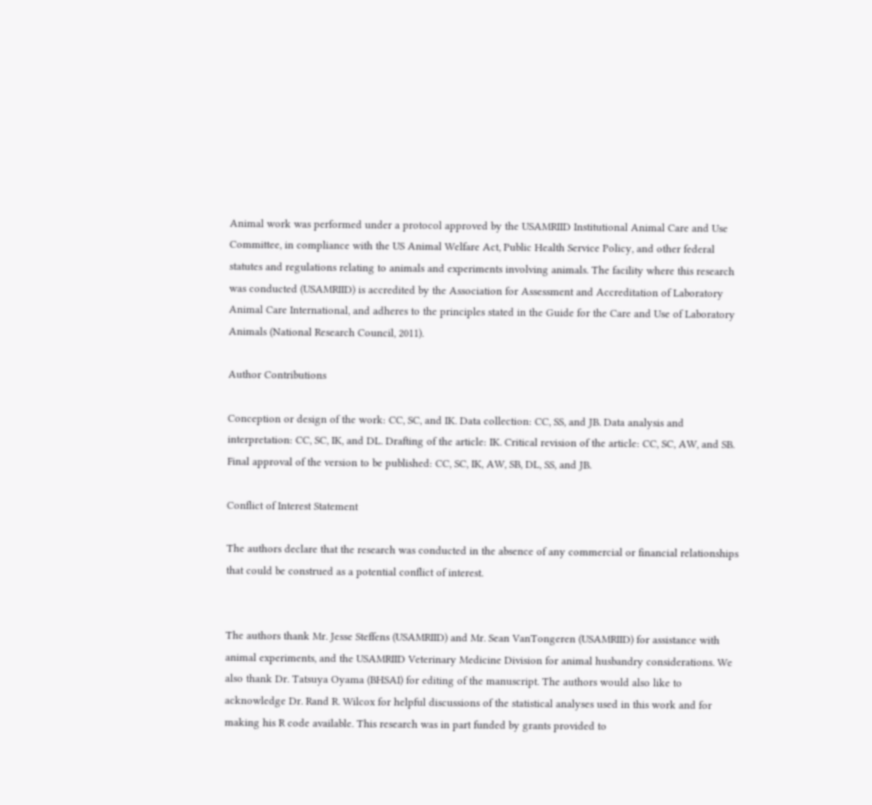Animal work was performed under a protocol approved by the USAMRIID Institutional Animal Care and Use Committee, in compliance with the US Animal Welfare Act, Public Health Service Policy, and other federal statutes and regulations relating to animals and experiments involving animals. The facility where this research was conducted (USAMRIID) is accredited by the Association for Assessment and Accreditation of Laboratory Animal Care International, and adheres to the principles stated in the Guide for the Care and Use of Laboratory Animals (National Research Council, 2011).

Author Contributions

Conception or design of the work: CC, SC, and IK. Data collection: CC, SS, and JB. Data analysis and interpretation: CC, SC, IK, and DL. Drafting of the article: IK. Critical revision of the article: CC, SC, AW, and SB. Final approval of the version to be published: CC, SC, IK, AW, SB, DL, SS, and JB.

Conflict of Interest Statement

The authors declare that the research was conducted in the absence of any commercial or financial relationships that could be construed as a potential conflict of interest.


The authors thank Mr. Jesse Steffens (USAMRIID) and Mr. Sean VanTongeren (USAMRIID) for assistance with animal experiments, and the USAMRIID Veterinary Medicine Division for animal husbandry considerations. We also thank Dr. Tatsuya Oyama (BHSAI) for editing of the manuscript. The authors would also like to acknowledge Dr. Rand R. Wilcox for helpful discussions of the statistical analyses used in this work and for making his R code available. This research was in part funded by grants provided to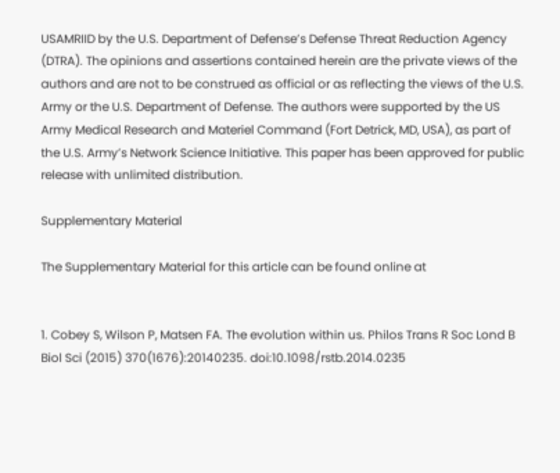USAMRIID by the U.S. Department of Defense’s Defense Threat Reduction Agency (DTRA). The opinions and assertions contained herein are the private views of the authors and are not to be construed as official or as reflecting the views of the U.S. Army or the U.S. Department of Defense. The authors were supported by the US Army Medical Research and Materiel Command (Fort Detrick, MD, USA), as part of the U.S. Army’s Network Science Initiative. This paper has been approved for public release with unlimited distribution.

Supplementary Material

The Supplementary Material for this article can be found online at


1. Cobey S, Wilson P, Matsen FA. The evolution within us. Philos Trans R Soc Lond B Biol Sci (2015) 370(1676):20140235. doi:10.1098/rstb.2014.0235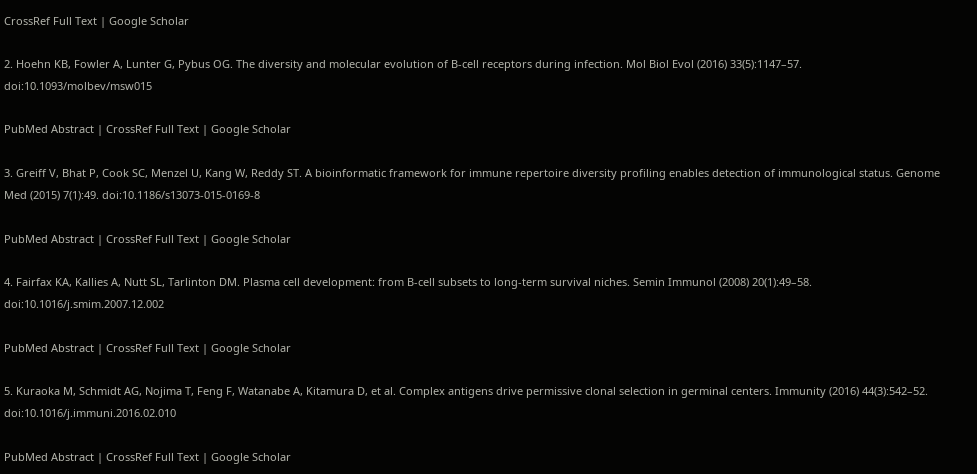CrossRef Full Text | Google Scholar

2. Hoehn KB, Fowler A, Lunter G, Pybus OG. The diversity and molecular evolution of B-cell receptors during infection. Mol Biol Evol (2016) 33(5):1147–57. doi:10.1093/molbev/msw015

PubMed Abstract | CrossRef Full Text | Google Scholar

3. Greiff V, Bhat P, Cook SC, Menzel U, Kang W, Reddy ST. A bioinformatic framework for immune repertoire diversity profiling enables detection of immunological status. Genome Med (2015) 7(1):49. doi:10.1186/s13073-015-0169-8

PubMed Abstract | CrossRef Full Text | Google Scholar

4. Fairfax KA, Kallies A, Nutt SL, Tarlinton DM. Plasma cell development: from B-cell subsets to long-term survival niches. Semin Immunol (2008) 20(1):49–58. doi:10.1016/j.smim.2007.12.002

PubMed Abstract | CrossRef Full Text | Google Scholar

5. Kuraoka M, Schmidt AG, Nojima T, Feng F, Watanabe A, Kitamura D, et al. Complex antigens drive permissive clonal selection in germinal centers. Immunity (2016) 44(3):542–52. doi:10.1016/j.immuni.2016.02.010

PubMed Abstract | CrossRef Full Text | Google Scholar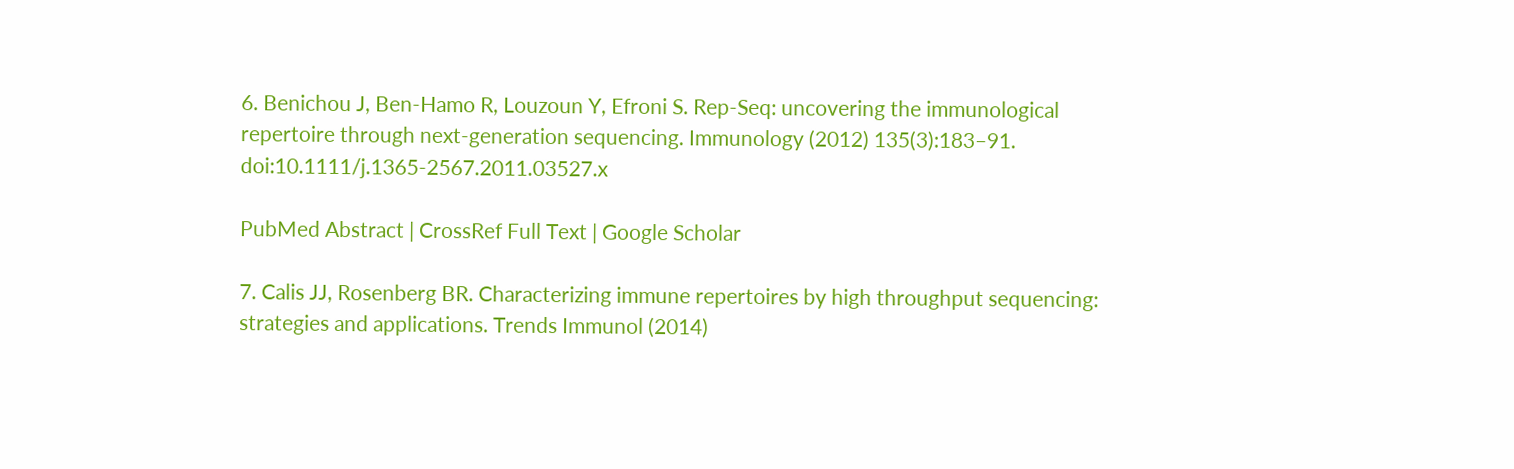6. Benichou J, Ben-Hamo R, Louzoun Y, Efroni S. Rep-Seq: uncovering the immunological repertoire through next-generation sequencing. Immunology (2012) 135(3):183–91. doi:10.1111/j.1365-2567.2011.03527.x

PubMed Abstract | CrossRef Full Text | Google Scholar

7. Calis JJ, Rosenberg BR. Characterizing immune repertoires by high throughput sequencing: strategies and applications. Trends Immunol (2014)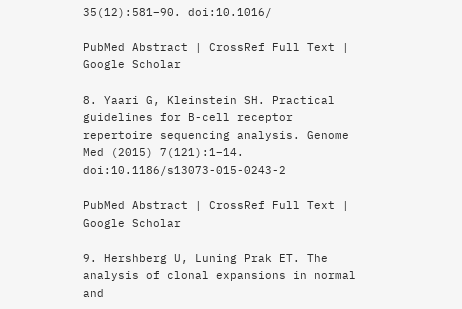35(12):581–90. doi:10.1016/

PubMed Abstract | CrossRef Full Text | Google Scholar

8. Yaari G, Kleinstein SH. Practical guidelines for B-cell receptor repertoire sequencing analysis. Genome Med (2015) 7(121):1–14. doi:10.1186/s13073-015-0243-2

PubMed Abstract | CrossRef Full Text | Google Scholar

9. Hershberg U, Luning Prak ET. The analysis of clonal expansions in normal and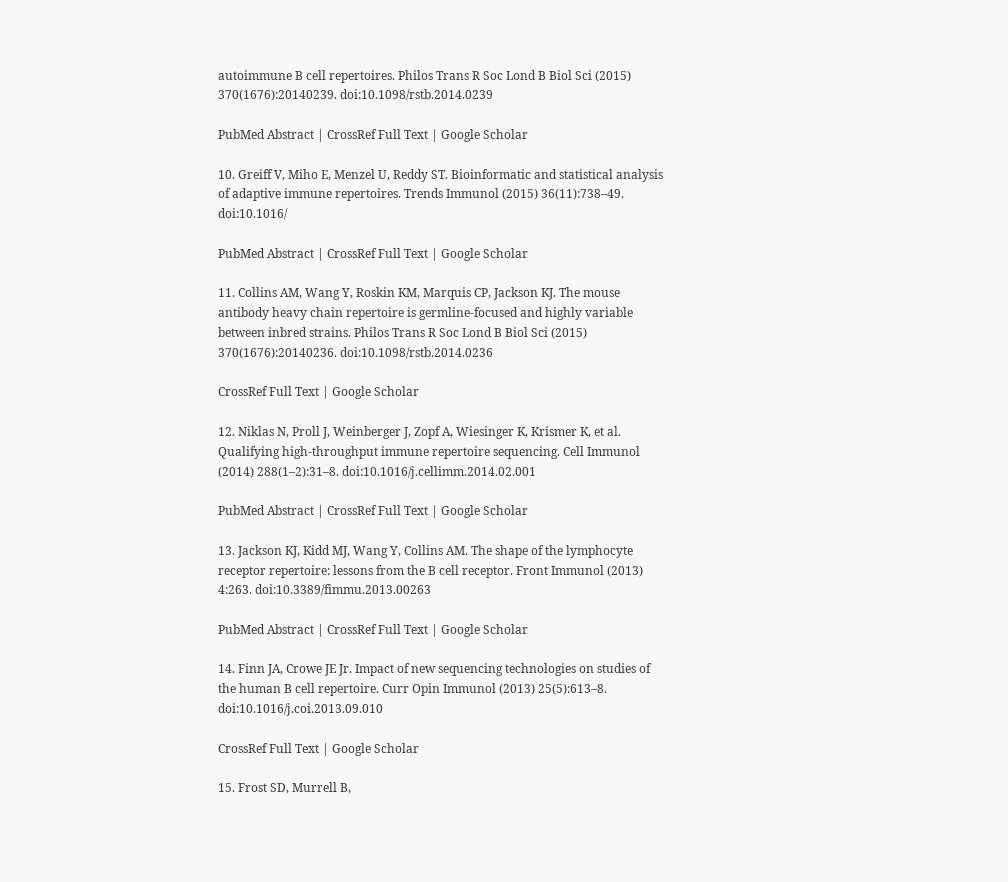autoimmune B cell repertoires. Philos Trans R Soc Lond B Biol Sci (2015) 370(1676):20140239. doi:10.1098/rstb.2014.0239

PubMed Abstract | CrossRef Full Text | Google Scholar

10. Greiff V, Miho E, Menzel U, Reddy ST. Bioinformatic and statistical analysis of adaptive immune repertoires. Trends Immunol (2015) 36(11):738–49. doi:10.1016/

PubMed Abstract | CrossRef Full Text | Google Scholar

11. Collins AM, Wang Y, Roskin KM, Marquis CP, Jackson KJ. The mouse antibody heavy chain repertoire is germline-focused and highly variable between inbred strains. Philos Trans R Soc Lond B Biol Sci (2015) 370(1676):20140236. doi:10.1098/rstb.2014.0236

CrossRef Full Text | Google Scholar

12. Niklas N, Proll J, Weinberger J, Zopf A, Wiesinger K, Krismer K, et al. Qualifying high-throughput immune repertoire sequencing. Cell Immunol (2014) 288(1–2):31–8. doi:10.1016/j.cellimm.2014.02.001

PubMed Abstract | CrossRef Full Text | Google Scholar

13. Jackson KJ, Kidd MJ, Wang Y, Collins AM. The shape of the lymphocyte receptor repertoire: lessons from the B cell receptor. Front Immunol (2013) 4:263. doi:10.3389/fimmu.2013.00263

PubMed Abstract | CrossRef Full Text | Google Scholar

14. Finn JA, Crowe JE Jr. Impact of new sequencing technologies on studies of the human B cell repertoire. Curr Opin Immunol (2013) 25(5):613–8. doi:10.1016/j.coi.2013.09.010

CrossRef Full Text | Google Scholar

15. Frost SD, Murrell B,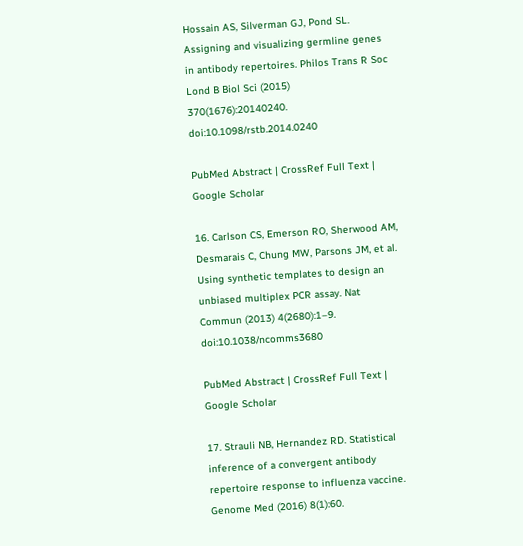Hossain AS, Silverman GJ, Pond SL. Assigning and visualizing germline genes in antibody repertoires. Philos Trans R Soc Lond B Biol Sci (2015) 370(1676):20140240. doi:10.1098/rstb.2014.0240

PubMed Abstract | CrossRef Full Text | Google Scholar

16. Carlson CS, Emerson RO, Sherwood AM, Desmarais C, Chung MW, Parsons JM, et al. Using synthetic templates to design an unbiased multiplex PCR assay. Nat Commun (2013) 4(2680):1–9. doi:10.1038/ncomms3680

PubMed Abstract | CrossRef Full Text | Google Scholar

17. Strauli NB, Hernandez RD. Statistical inference of a convergent antibody repertoire response to influenza vaccine. Genome Med (2016) 8(1):60.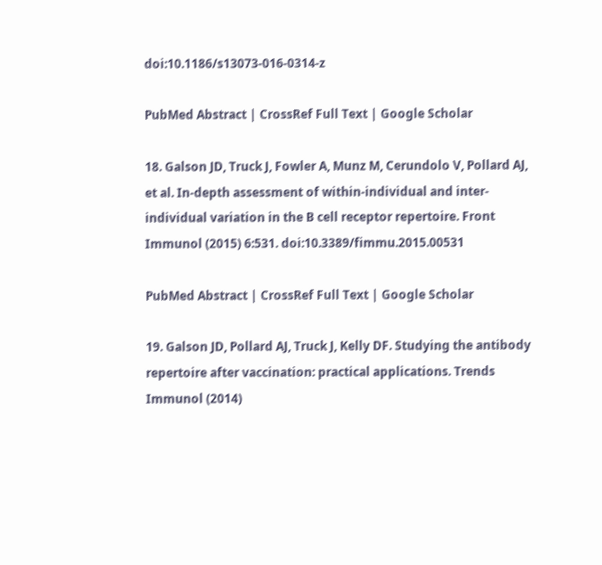doi:10.1186/s13073-016-0314-z

PubMed Abstract | CrossRef Full Text | Google Scholar

18. Galson JD, Truck J, Fowler A, Munz M, Cerundolo V, Pollard AJ, et al. In-depth assessment of within-individual and inter-individual variation in the B cell receptor repertoire. Front Immunol (2015) 6:531. doi:10.3389/fimmu.2015.00531

PubMed Abstract | CrossRef Full Text | Google Scholar

19. Galson JD, Pollard AJ, Truck J, Kelly DF. Studying the antibody repertoire after vaccination: practical applications. Trends Immunol (2014)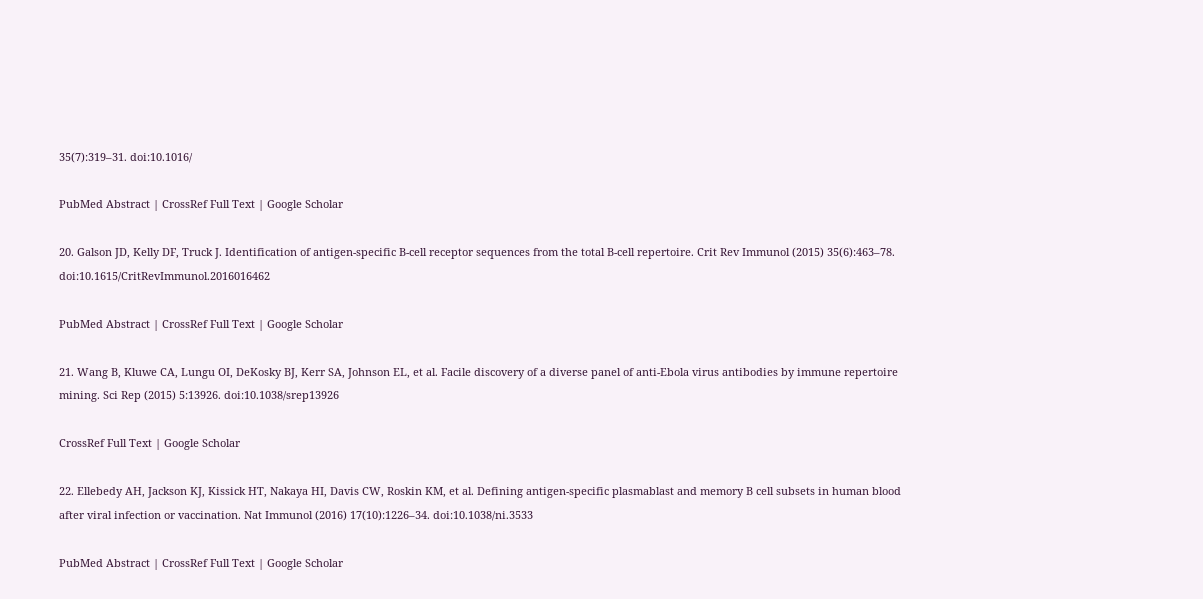35(7):319–31. doi:10.1016/

PubMed Abstract | CrossRef Full Text | Google Scholar

20. Galson JD, Kelly DF, Truck J. Identification of antigen-specific B-cell receptor sequences from the total B-cell repertoire. Crit Rev Immunol (2015) 35(6):463–78. doi:10.1615/CritRevImmunol.2016016462

PubMed Abstract | CrossRef Full Text | Google Scholar

21. Wang B, Kluwe CA, Lungu OI, DeKosky BJ, Kerr SA, Johnson EL, et al. Facile discovery of a diverse panel of anti-Ebola virus antibodies by immune repertoire mining. Sci Rep (2015) 5:13926. doi:10.1038/srep13926

CrossRef Full Text | Google Scholar

22. Ellebedy AH, Jackson KJ, Kissick HT, Nakaya HI, Davis CW, Roskin KM, et al. Defining antigen-specific plasmablast and memory B cell subsets in human blood after viral infection or vaccination. Nat Immunol (2016) 17(10):1226–34. doi:10.1038/ni.3533

PubMed Abstract | CrossRef Full Text | Google Scholar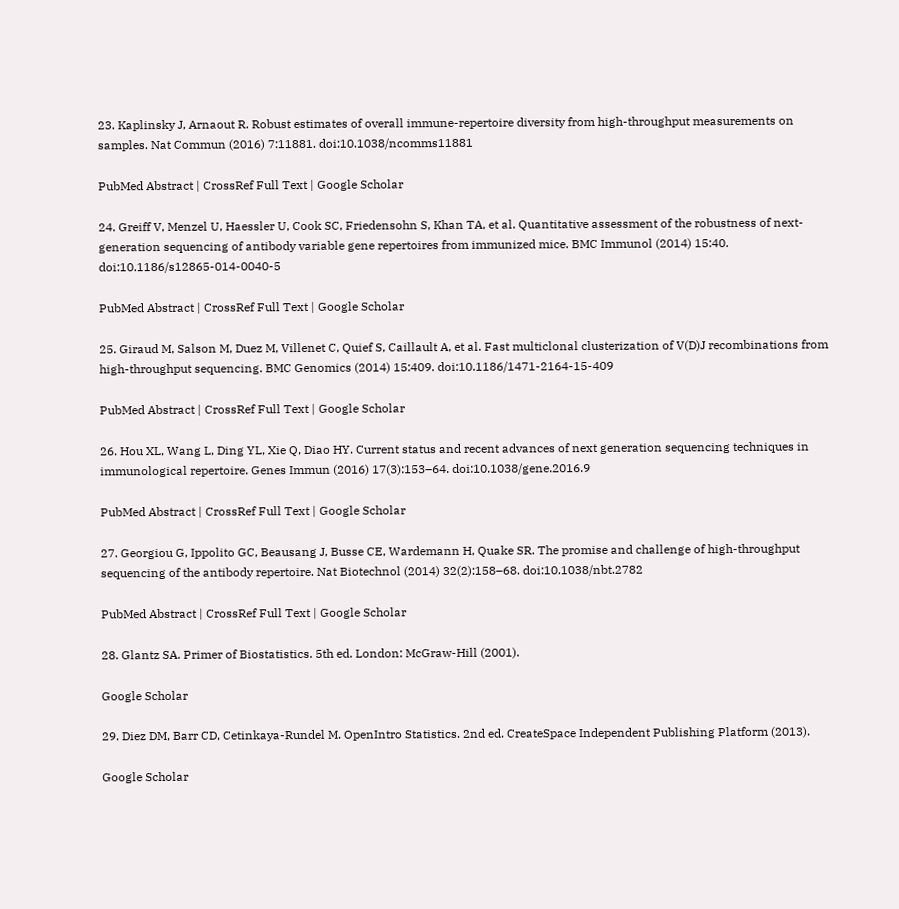23. Kaplinsky J, Arnaout R. Robust estimates of overall immune-repertoire diversity from high-throughput measurements on samples. Nat Commun (2016) 7:11881. doi:10.1038/ncomms11881

PubMed Abstract | CrossRef Full Text | Google Scholar

24. Greiff V, Menzel U, Haessler U, Cook SC, Friedensohn S, Khan TA, et al. Quantitative assessment of the robustness of next-generation sequencing of antibody variable gene repertoires from immunized mice. BMC Immunol (2014) 15:40. doi:10.1186/s12865-014-0040-5

PubMed Abstract | CrossRef Full Text | Google Scholar

25. Giraud M, Salson M, Duez M, Villenet C, Quief S, Caillault A, et al. Fast multiclonal clusterization of V(D)J recombinations from high-throughput sequencing. BMC Genomics (2014) 15:409. doi:10.1186/1471-2164-15-409

PubMed Abstract | CrossRef Full Text | Google Scholar

26. Hou XL, Wang L, Ding YL, Xie Q, Diao HY. Current status and recent advances of next generation sequencing techniques in immunological repertoire. Genes Immun (2016) 17(3):153–64. doi:10.1038/gene.2016.9

PubMed Abstract | CrossRef Full Text | Google Scholar

27. Georgiou G, Ippolito GC, Beausang J, Busse CE, Wardemann H, Quake SR. The promise and challenge of high-throughput sequencing of the antibody repertoire. Nat Biotechnol (2014) 32(2):158–68. doi:10.1038/nbt.2782

PubMed Abstract | CrossRef Full Text | Google Scholar

28. Glantz SA. Primer of Biostatistics. 5th ed. London: McGraw-Hill (2001).

Google Scholar

29. Diez DM, Barr CD, Cetinkaya-Rundel M. OpenIntro Statistics. 2nd ed. CreateSpace Independent Publishing Platform (2013).

Google Scholar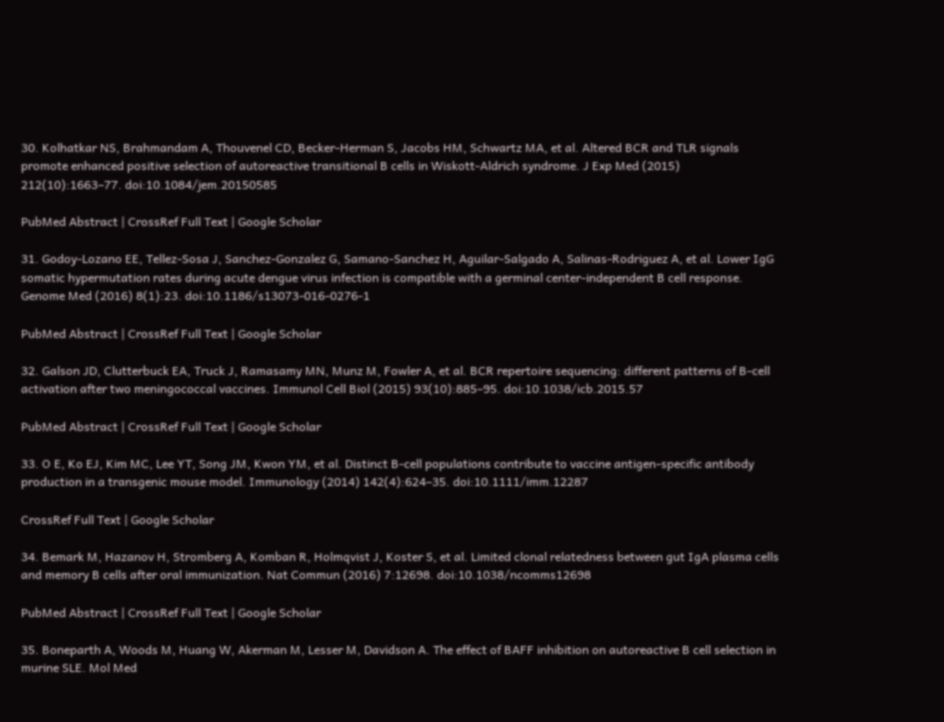30. Kolhatkar NS, Brahmandam A, Thouvenel CD, Becker-Herman S, Jacobs HM, Schwartz MA, et al. Altered BCR and TLR signals promote enhanced positive selection of autoreactive transitional B cells in Wiskott-Aldrich syndrome. J Exp Med (2015) 212(10):1663–77. doi:10.1084/jem.20150585

PubMed Abstract | CrossRef Full Text | Google Scholar

31. Godoy-Lozano EE, Tellez-Sosa J, Sanchez-Gonzalez G, Samano-Sanchez H, Aguilar-Salgado A, Salinas-Rodriguez A, et al. Lower IgG somatic hypermutation rates during acute dengue virus infection is compatible with a germinal center-independent B cell response. Genome Med (2016) 8(1):23. doi:10.1186/s13073-016-0276-1

PubMed Abstract | CrossRef Full Text | Google Scholar

32. Galson JD, Clutterbuck EA, Truck J, Ramasamy MN, Munz M, Fowler A, et al. BCR repertoire sequencing: different patterns of B-cell activation after two meningococcal vaccines. Immunol Cell Biol (2015) 93(10):885–95. doi:10.1038/icb.2015.57

PubMed Abstract | CrossRef Full Text | Google Scholar

33. O E, Ko EJ, Kim MC, Lee YT, Song JM, Kwon YM, et al. Distinct B-cell populations contribute to vaccine antigen-specific antibody production in a transgenic mouse model. Immunology (2014) 142(4):624–35. doi:10.1111/imm.12287

CrossRef Full Text | Google Scholar

34. Bemark M, Hazanov H, Stromberg A, Komban R, Holmqvist J, Koster S, et al. Limited clonal relatedness between gut IgA plasma cells and memory B cells after oral immunization. Nat Commun (2016) 7:12698. doi:10.1038/ncomms12698

PubMed Abstract | CrossRef Full Text | Google Scholar

35. Boneparth A, Woods M, Huang W, Akerman M, Lesser M, Davidson A. The effect of BAFF inhibition on autoreactive B cell selection in murine SLE. Mol Med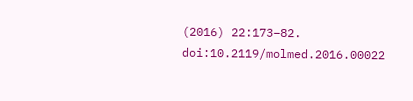(2016) 22:173–82. doi:10.2119/molmed.2016.00022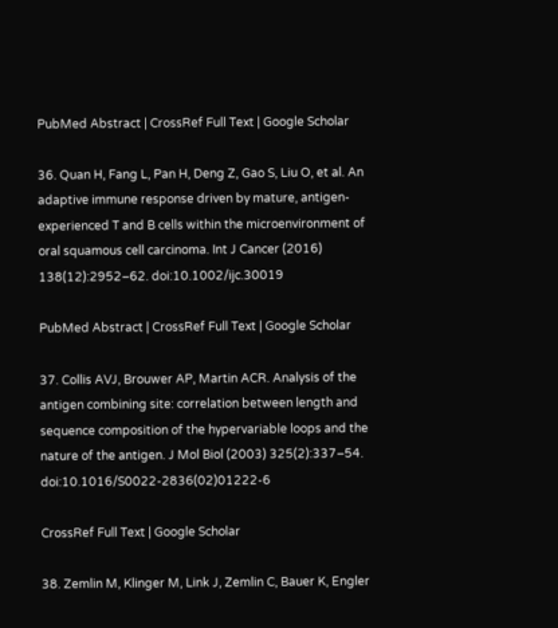PubMed Abstract | CrossRef Full Text | Google Scholar

36. Quan H, Fang L, Pan H, Deng Z, Gao S, Liu O, et al. An adaptive immune response driven by mature, antigen-experienced T and B cells within the microenvironment of oral squamous cell carcinoma. Int J Cancer (2016) 138(12):2952–62. doi:10.1002/ijc.30019

PubMed Abstract | CrossRef Full Text | Google Scholar

37. Collis AVJ, Brouwer AP, Martin ACR. Analysis of the antigen combining site: correlation between length and sequence composition of the hypervariable loops and the nature of the antigen. J Mol Biol (2003) 325(2):337–54. doi:10.1016/S0022-2836(02)01222-6

CrossRef Full Text | Google Scholar

38. Zemlin M, Klinger M, Link J, Zemlin C, Bauer K, Engler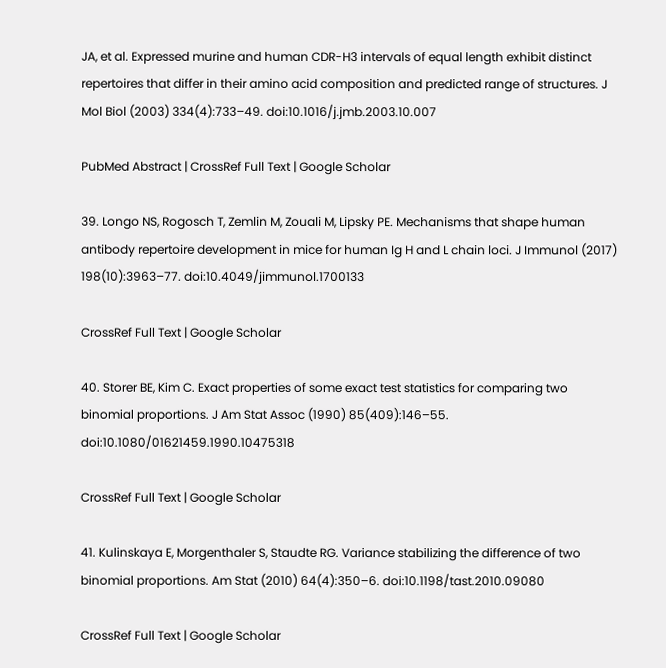JA, et al. Expressed murine and human CDR-H3 intervals of equal length exhibit distinct repertoires that differ in their amino acid composition and predicted range of structures. J Mol Biol (2003) 334(4):733–49. doi:10.1016/j.jmb.2003.10.007

PubMed Abstract | CrossRef Full Text | Google Scholar

39. Longo NS, Rogosch T, Zemlin M, Zouali M, Lipsky PE. Mechanisms that shape human antibody repertoire development in mice for human Ig H and L chain loci. J Immunol (2017) 198(10):3963–77. doi:10.4049/jimmunol.1700133

CrossRef Full Text | Google Scholar

40. Storer BE, Kim C. Exact properties of some exact test statistics for comparing two binomial proportions. J Am Stat Assoc (1990) 85(409):146–55. doi:10.1080/01621459.1990.10475318

CrossRef Full Text | Google Scholar

41. Kulinskaya E, Morgenthaler S, Staudte RG. Variance stabilizing the difference of two binomial proportions. Am Stat (2010) 64(4):350–6. doi:10.1198/tast.2010.09080

CrossRef Full Text | Google Scholar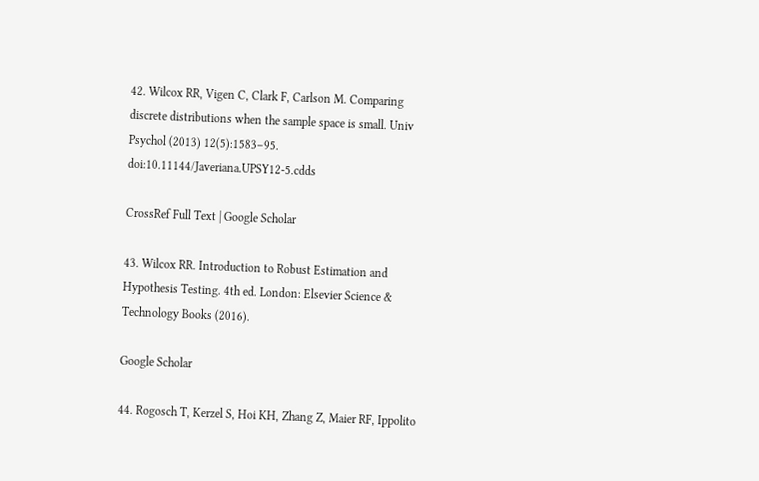42. Wilcox RR, Vigen C, Clark F, Carlson M. Comparing discrete distributions when the sample space is small. Univ Psychol (2013) 12(5):1583–95. doi:10.11144/Javeriana.UPSY12-5.cdds

CrossRef Full Text | Google Scholar

43. Wilcox RR. Introduction to Robust Estimation and Hypothesis Testing. 4th ed. London: Elsevier Science & Technology Books (2016).

Google Scholar

44. Rogosch T, Kerzel S, Hoi KH, Zhang Z, Maier RF, Ippolito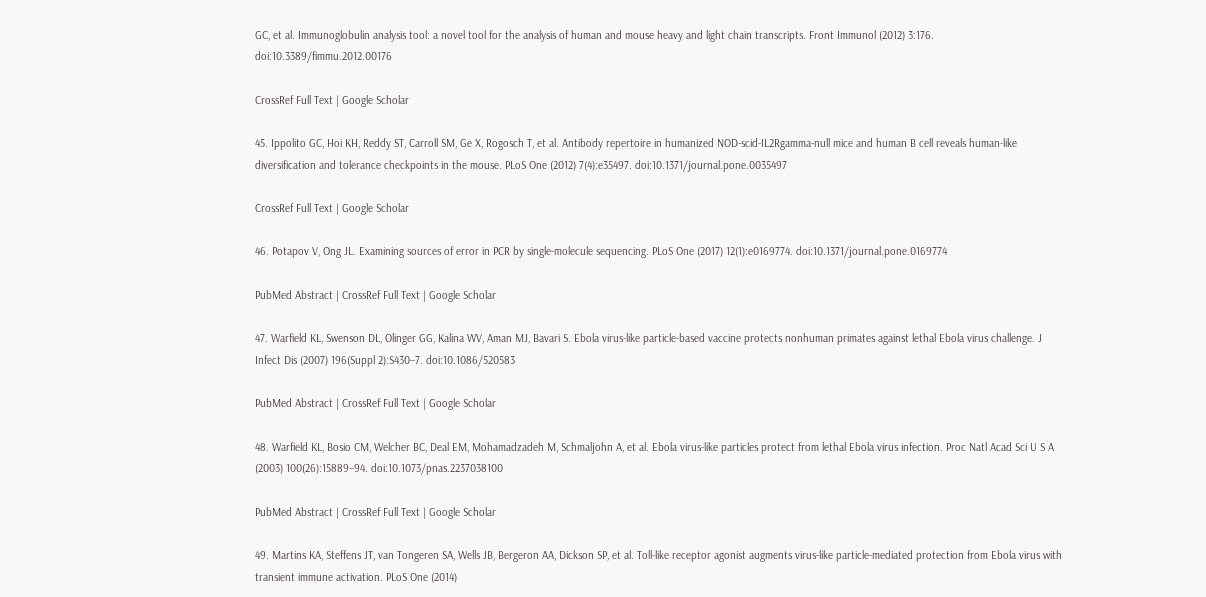GC, et al. Immunoglobulin analysis tool: a novel tool for the analysis of human and mouse heavy and light chain transcripts. Front Immunol (2012) 3:176. doi:10.3389/fimmu.2012.00176

CrossRef Full Text | Google Scholar

45. Ippolito GC, Hoi KH, Reddy ST, Carroll SM, Ge X, Rogosch T, et al. Antibody repertoire in humanized NOD-scid-IL2Rgamma-null mice and human B cell reveals human-like diversification and tolerance checkpoints in the mouse. PLoS One (2012) 7(4):e35497. doi:10.1371/journal.pone.0035497

CrossRef Full Text | Google Scholar

46. Potapov V, Ong JL. Examining sources of error in PCR by single-molecule sequencing. PLoS One (2017) 12(1):e0169774. doi:10.1371/journal.pone.0169774

PubMed Abstract | CrossRef Full Text | Google Scholar

47. Warfield KL, Swenson DL, Olinger GG, Kalina WV, Aman MJ, Bavari S. Ebola virus-like particle-based vaccine protects nonhuman primates against lethal Ebola virus challenge. J Infect Dis (2007) 196(Suppl 2):S430–7. doi:10.1086/520583

PubMed Abstract | CrossRef Full Text | Google Scholar

48. Warfield KL, Bosio CM, Welcher BC, Deal EM, Mohamadzadeh M, Schmaljohn A, et al. Ebola virus-like particles protect from lethal Ebola virus infection. Proc Natl Acad Sci U S A (2003) 100(26):15889–94. doi:10.1073/pnas.2237038100

PubMed Abstract | CrossRef Full Text | Google Scholar

49. Martins KA, Steffens JT, van Tongeren SA, Wells JB, Bergeron AA, Dickson SP, et al. Toll-like receptor agonist augments virus-like particle-mediated protection from Ebola virus with transient immune activation. PLoS One (2014)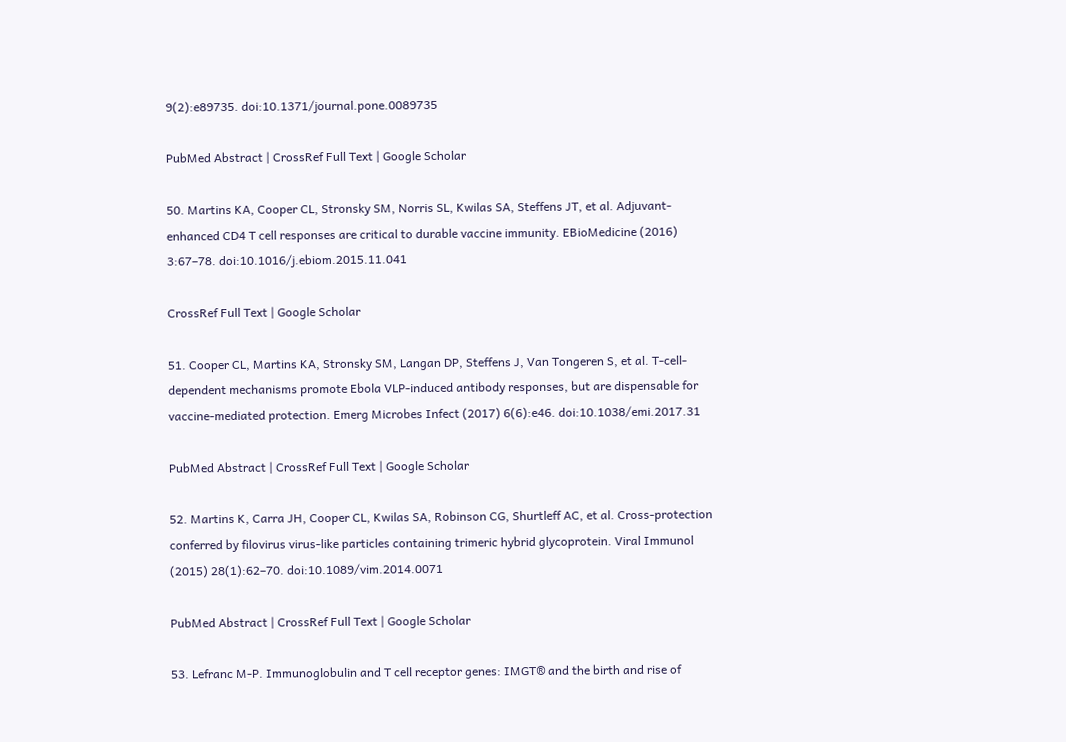9(2):e89735. doi:10.1371/journal.pone.0089735

PubMed Abstract | CrossRef Full Text | Google Scholar

50. Martins KA, Cooper CL, Stronsky SM, Norris SL, Kwilas SA, Steffens JT, et al. Adjuvant-enhanced CD4 T cell responses are critical to durable vaccine immunity. EBioMedicine (2016) 3:67–78. doi:10.1016/j.ebiom.2015.11.041

CrossRef Full Text | Google Scholar

51. Cooper CL, Martins KA, Stronsky SM, Langan DP, Steffens J, Van Tongeren S, et al. T-cell-dependent mechanisms promote Ebola VLP-induced antibody responses, but are dispensable for vaccine-mediated protection. Emerg Microbes Infect (2017) 6(6):e46. doi:10.1038/emi.2017.31

PubMed Abstract | CrossRef Full Text | Google Scholar

52. Martins K, Carra JH, Cooper CL, Kwilas SA, Robinson CG, Shurtleff AC, et al. Cross-protection conferred by filovirus virus-like particles containing trimeric hybrid glycoprotein. Viral Immunol (2015) 28(1):62–70. doi:10.1089/vim.2014.0071

PubMed Abstract | CrossRef Full Text | Google Scholar

53. Lefranc M-P. Immunoglobulin and T cell receptor genes: IMGT® and the birth and rise of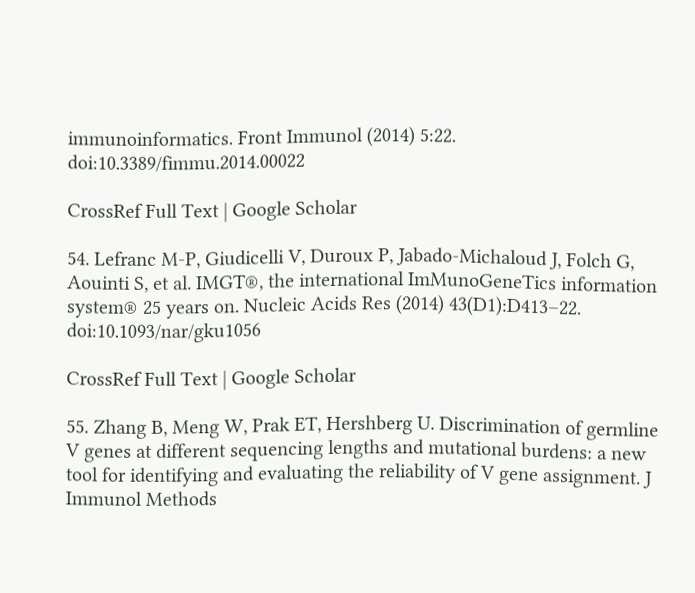immunoinformatics. Front Immunol (2014) 5:22. doi:10.3389/fimmu.2014.00022

CrossRef Full Text | Google Scholar

54. Lefranc M-P, Giudicelli V, Duroux P, Jabado-Michaloud J, Folch G, Aouinti S, et al. IMGT®, the international ImMunoGeneTics information system® 25 years on. Nucleic Acids Res (2014) 43(D1):D413–22. doi:10.1093/nar/gku1056

CrossRef Full Text | Google Scholar

55. Zhang B, Meng W, Prak ET, Hershberg U. Discrimination of germline V genes at different sequencing lengths and mutational burdens: a new tool for identifying and evaluating the reliability of V gene assignment. J Immunol Methods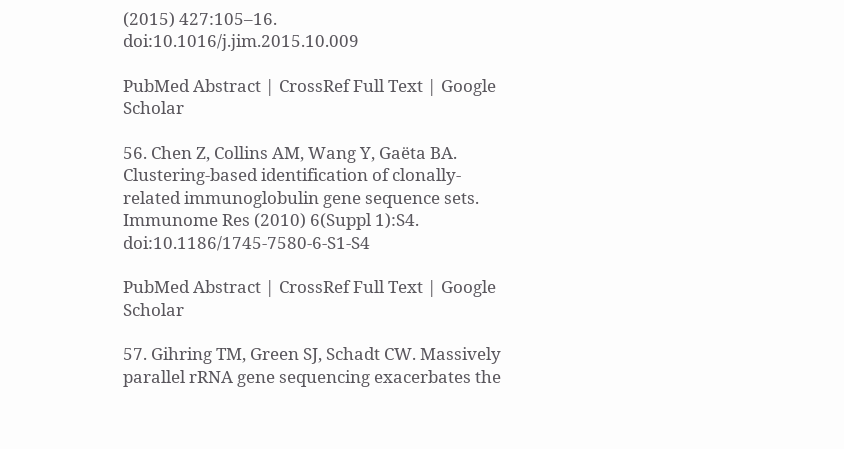(2015) 427:105–16. doi:10.1016/j.jim.2015.10.009

PubMed Abstract | CrossRef Full Text | Google Scholar

56. Chen Z, Collins AM, Wang Y, Gaëta BA. Clustering-based identification of clonally-related immunoglobulin gene sequence sets. Immunome Res (2010) 6(Suppl 1):S4. doi:10.1186/1745-7580-6-S1-S4

PubMed Abstract | CrossRef Full Text | Google Scholar

57. Gihring TM, Green SJ, Schadt CW. Massively parallel rRNA gene sequencing exacerbates the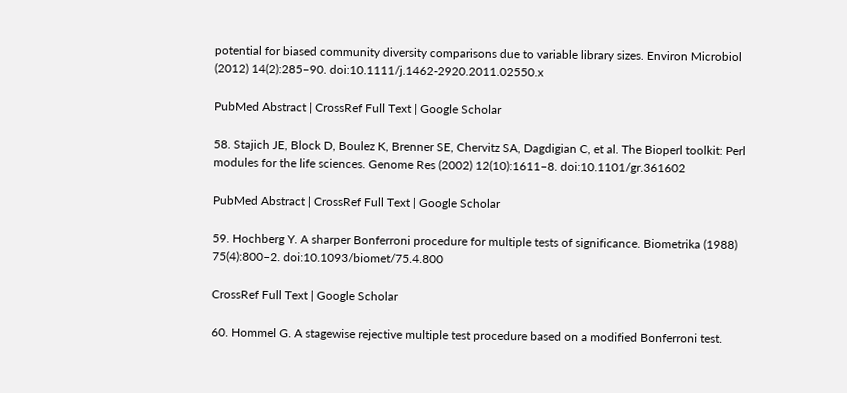potential for biased community diversity comparisons due to variable library sizes. Environ Microbiol (2012) 14(2):285–90. doi:10.1111/j.1462-2920.2011.02550.x

PubMed Abstract | CrossRef Full Text | Google Scholar

58. Stajich JE, Block D, Boulez K, Brenner SE, Chervitz SA, Dagdigian C, et al. The Bioperl toolkit: Perl modules for the life sciences. Genome Res (2002) 12(10):1611–8. doi:10.1101/gr.361602

PubMed Abstract | CrossRef Full Text | Google Scholar

59. Hochberg Y. A sharper Bonferroni procedure for multiple tests of significance. Biometrika (1988) 75(4):800–2. doi:10.1093/biomet/75.4.800

CrossRef Full Text | Google Scholar

60. Hommel G. A stagewise rejective multiple test procedure based on a modified Bonferroni test.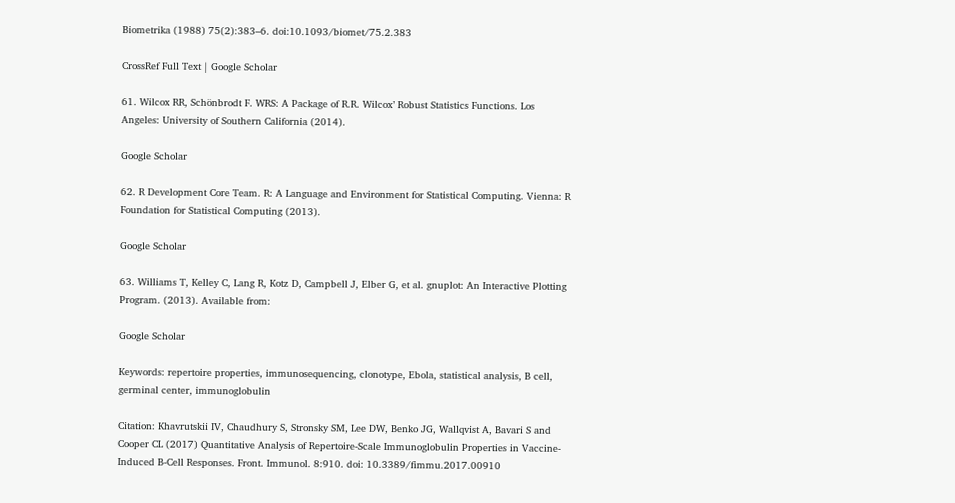Biometrika (1988) 75(2):383–6. doi:10.1093/biomet/75.2.383

CrossRef Full Text | Google Scholar

61. Wilcox RR, Schönbrodt F. WRS: A Package of R.R. Wilcox’ Robust Statistics Functions. Los Angeles: University of Southern California (2014).

Google Scholar

62. R Development Core Team. R: A Language and Environment for Statistical Computing. Vienna: R Foundation for Statistical Computing (2013).

Google Scholar

63. Williams T, Kelley C, Lang R, Kotz D, Campbell J, Elber G, et al. gnuplot: An Interactive Plotting Program. (2013). Available from:

Google Scholar

Keywords: repertoire properties, immunosequencing, clonotype, Ebola, statistical analysis, B cell, germinal center, immunoglobulin

Citation: Khavrutskii IV, Chaudhury S, Stronsky SM, Lee DW, Benko JG, Wallqvist A, Bavari S and Cooper CL (2017) Quantitative Analysis of Repertoire-Scale Immunoglobulin Properties in Vaccine-Induced B-Cell Responses. Front. Immunol. 8:910. doi: 10.3389/fimmu.2017.00910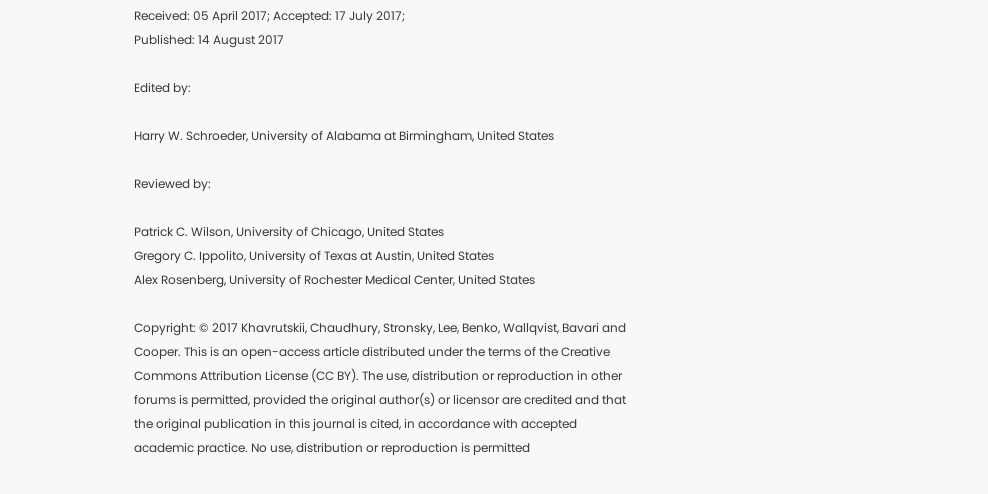Received: 05 April 2017; Accepted: 17 July 2017;
Published: 14 August 2017

Edited by:

Harry W. Schroeder, University of Alabama at Birmingham, United States

Reviewed by:

Patrick C. Wilson, University of Chicago, United States
Gregory C. Ippolito, University of Texas at Austin, United States
Alex Rosenberg, University of Rochester Medical Center, United States

Copyright: © 2017 Khavrutskii, Chaudhury, Stronsky, Lee, Benko, Wallqvist, Bavari and Cooper. This is an open-access article distributed under the terms of the Creative Commons Attribution License (CC BY). The use, distribution or reproduction in other forums is permitted, provided the original author(s) or licensor are credited and that the original publication in this journal is cited, in accordance with accepted academic practice. No use, distribution or reproduction is permitted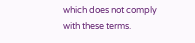which does not comply with these terms.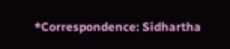*Correspondence: Sidhartha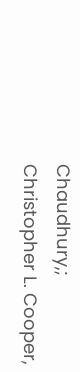Chaudhury,;
Christopher L. Cooper,